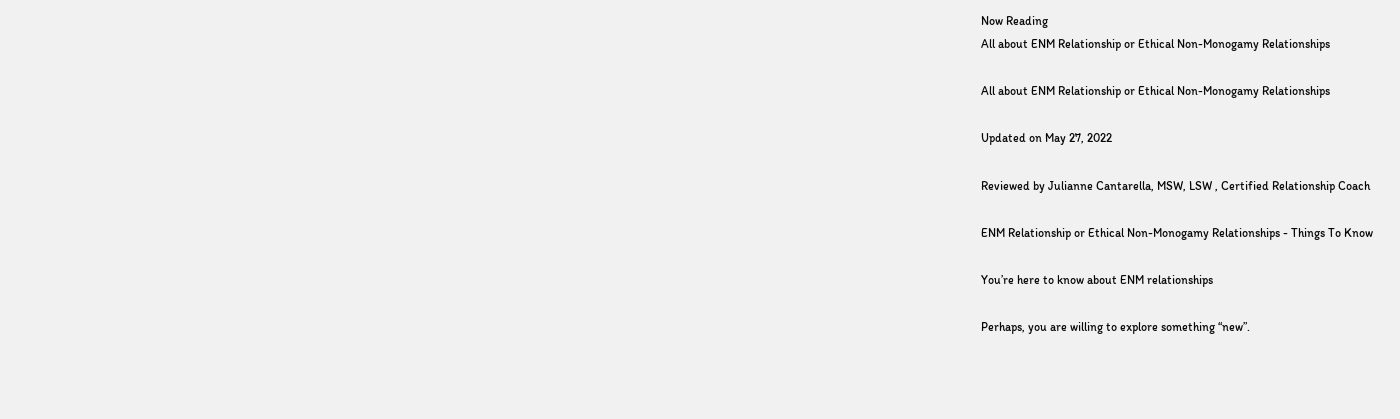Now Reading
All about ENM Relationship or Ethical Non-Monogamy Relationships

All about ENM Relationship or Ethical Non-Monogamy Relationships

Updated on May 27, 2022

Reviewed by Julianne Cantarella, MSW, LSW , Certified Relationship Coach

ENM Relationship or Ethical Non-Monogamy Relationships - Things To Know

You’re here to know about ENM relationships

Perhaps, you are willing to explore something “new”.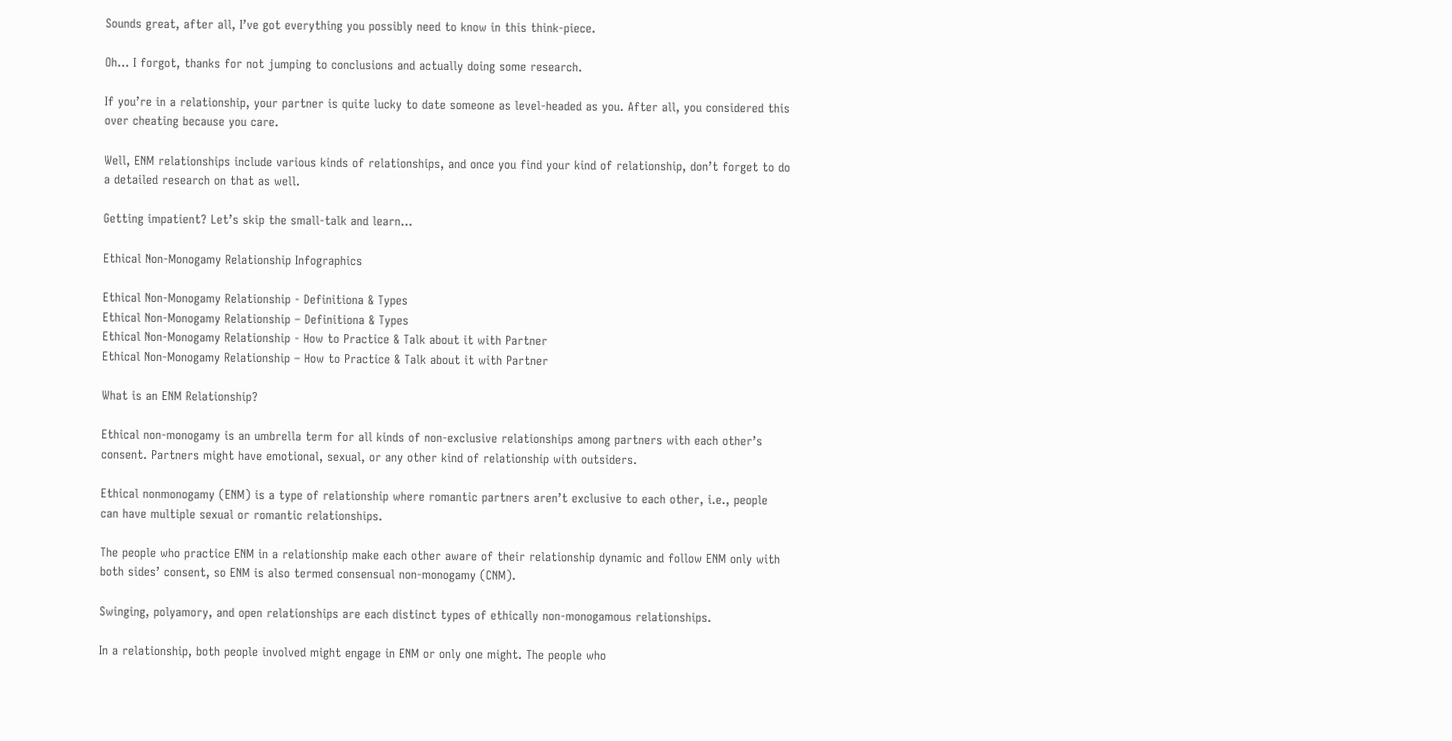Sounds great, after all, I’ve got everything you possibly need to know in this think-piece.

Oh… I forgot, thanks for not jumping to conclusions and actually doing some research.

If you’re in a relationship, your partner is quite lucky to date someone as level-headed as you. After all, you considered this over cheating because you care.

Well, ENM relationships include various kinds of relationships, and once you find your kind of relationship, don’t forget to do a detailed research on that as well.

Getting impatient? Let’s skip the small-talk and learn…

Ethical Non-Monogamy Relationship Infographics

Ethical Non-Monogamy Relationship - Definitiona & Types
Ethical Non-Monogamy Relationship – Definitiona & Types
Ethical Non-Monogamy Relationship - How to Practice & Talk about it with Partner
Ethical Non-Monogamy Relationship – How to Practice & Talk about it with Partner

What is an ENM Relationship?

Ethical non-monogamy is an umbrella term for all kinds of non-exclusive relationships among partners with each other’s consent. Partners might have emotional, sexual, or any other kind of relationship with outsiders.

Ethical nonmonogamy (ENM) is a type of relationship where romantic partners aren’t exclusive to each other, i.e., people can have multiple sexual or romantic relationships.

The people who practice ENM in a relationship make each other aware of their relationship dynamic and follow ENM only with both sides’ consent, so ENM is also termed consensual non-monogamy (CNM).

Swinging, polyamory, and open relationships are each distinct types of ethically non-monogamous relationships.

In a relationship, both people involved might engage in ENM or only one might. The people who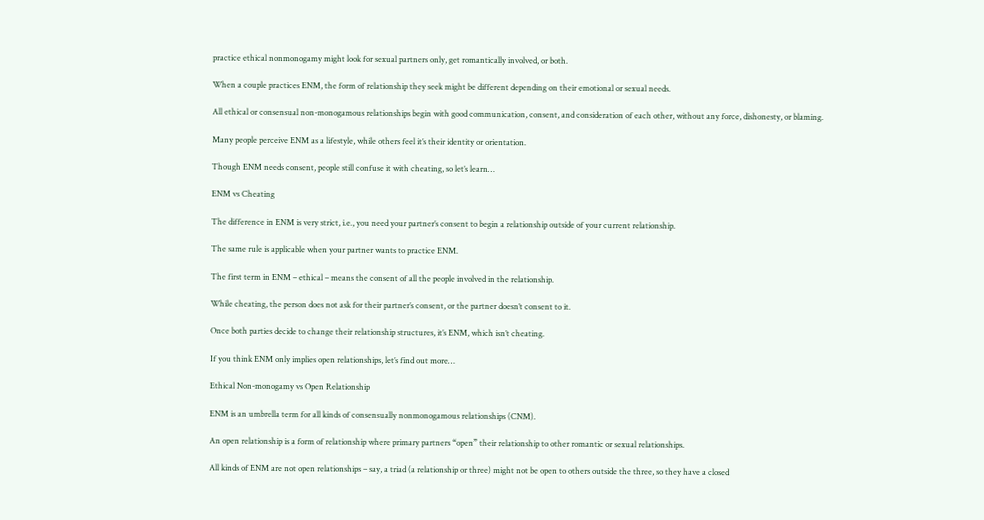practice ethical nonmonogamy might look for sexual partners only, get romantically involved, or both.

When a couple practices ENM, the form of relationship they seek might be different depending on their emotional or sexual needs.

All ethical or consensual non-monogamous relationships begin with good communication, consent, and consideration of each other, without any force, dishonesty, or blaming.

Many people perceive ENM as a lifestyle, while others feel it’s their identity or orientation.

Though ENM needs consent, people still confuse it with cheating, so let’s learn…

ENM vs Cheating

The difference in ENM is very strict, i.e., you need your partner’s consent to begin a relationship outside of your current relationship.

The same rule is applicable when your partner wants to practice ENM.

The first term in ENM – ethical – means the consent of all the people involved in the relationship.

While cheating, the person does not ask for their partner’s consent, or the partner doesn’t consent to it.

Once both parties decide to change their relationship structures, it’s ENM, which isn’t cheating.

If you think ENM only implies open relationships, let’s find out more…

Ethical Non-monogamy vs Open Relationship

ENM is an umbrella term for all kinds of consensually nonmonogamous relationships (CNM).

An open relationship is a form of relationship where primary partners “open” their relationship to other romantic or sexual relationships.

All kinds of ENM are not open relationships – say, a triad (a relationship or three) might not be open to others outside the three, so they have a closed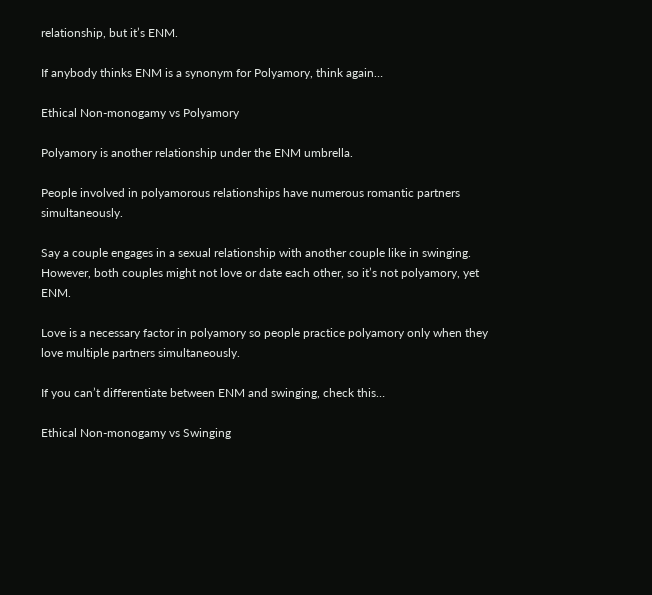relationship, but it’s ENM.

If anybody thinks ENM is a synonym for Polyamory, think again…

Ethical Non-monogamy vs Polyamory

Polyamory is another relationship under the ENM umbrella.

People involved in polyamorous relationships have numerous romantic partners simultaneously.

Say a couple engages in a sexual relationship with another couple like in swinging. However, both couples might not love or date each other, so it’s not polyamory, yet ENM.

Love is a necessary factor in polyamory so people practice polyamory only when they love multiple partners simultaneously.

If you can’t differentiate between ENM and swinging, check this…

Ethical Non-monogamy vs Swinging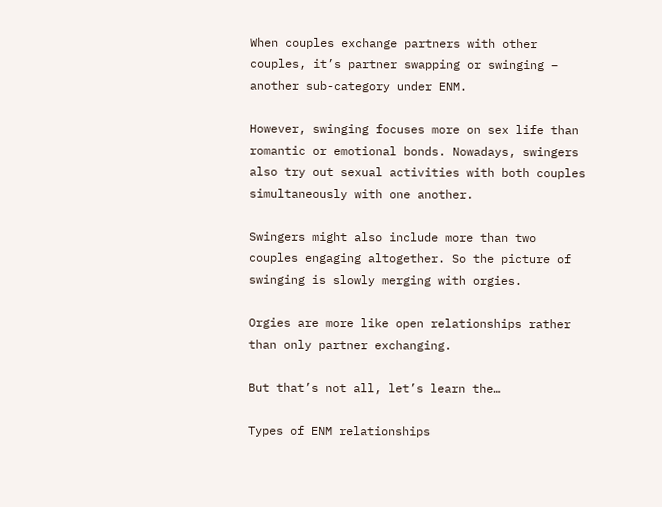When couples exchange partners with other couples, it’s partner swapping or swinging – another sub-category under ENM.

However, swinging focuses more on sex life than romantic or emotional bonds. Nowadays, swingers also try out sexual activities with both couples simultaneously with one another.

Swingers might also include more than two couples engaging altogether. So the picture of swinging is slowly merging with orgies.

Orgies are more like open relationships rather than only partner exchanging.

But that’s not all, let’s learn the…

Types of ENM relationships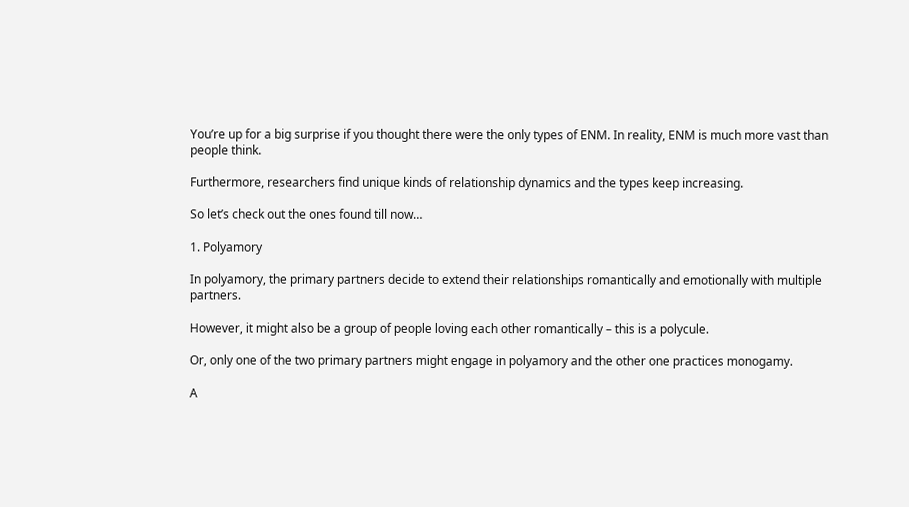You’re up for a big surprise if you thought there were the only types of ENM. In reality, ENM is much more vast than people think.

Furthermore, researchers find unique kinds of relationship dynamics and the types keep increasing.

So let’s check out the ones found till now…

1. Polyamory

In polyamory, the primary partners decide to extend their relationships romantically and emotionally with multiple partners.

However, it might also be a group of people loving each other romantically – this is a polycule.

Or, only one of the two primary partners might engage in polyamory and the other one practices monogamy.

A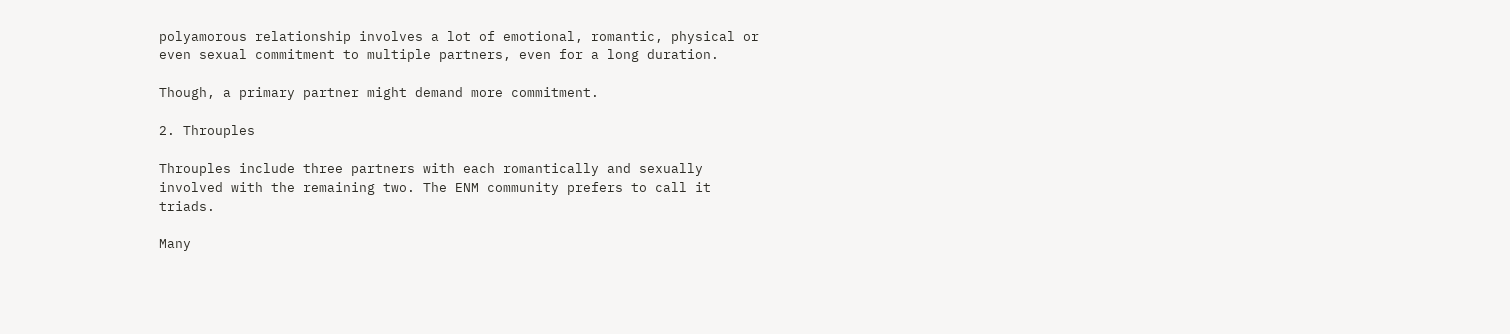polyamorous relationship involves a lot of emotional, romantic, physical or even sexual commitment to multiple partners, even for a long duration.

Though, a primary partner might demand more commitment.

2. Throuples

Throuples include three partners with each romantically and sexually involved with the remaining two. The ENM community prefers to call it triads.

Many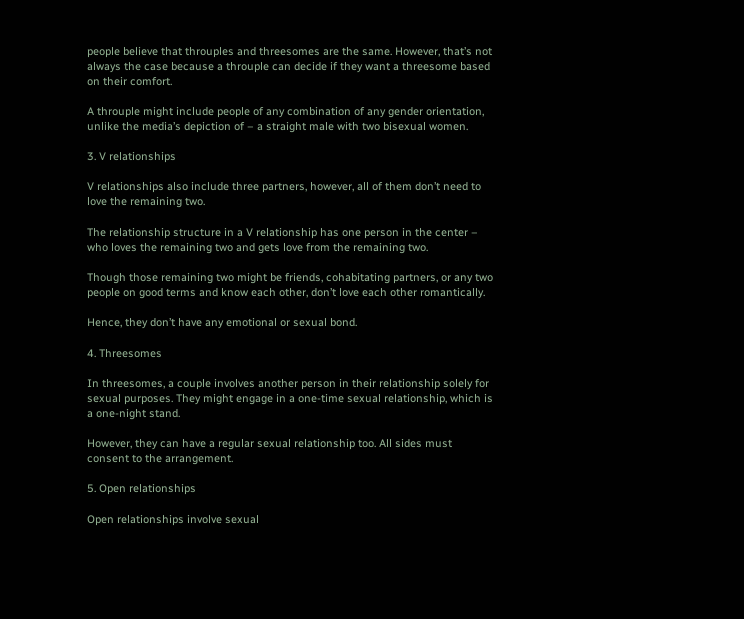people believe that throuples and threesomes are the same. However, that’s not always the case because a throuple can decide if they want a threesome based on their comfort.

A throuple might include people of any combination of any gender orientation, unlike the media’s depiction of – a straight male with two bisexual women.

3. V relationships

V relationships also include three partners, however, all of them don’t need to love the remaining two.

The relationship structure in a V relationship has one person in the center – who loves the remaining two and gets love from the remaining two.

Though those remaining two might be friends, cohabitating partners, or any two people on good terms and know each other, don’t love each other romantically.

Hence, they don’t have any emotional or sexual bond.

4. Threesomes

In threesomes, a couple involves another person in their relationship solely for sexual purposes. They might engage in a one-time sexual relationship, which is a one-night stand.

However, they can have a regular sexual relationship too. All sides must consent to the arrangement.

5. Open relationships

Open relationships involve sexual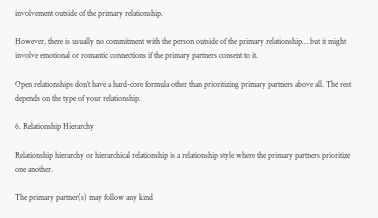involvement outside of the primary relationship.

However, there is usually no commitment with the person outside of the primary relationship… but it might involve emotional or romantic connections if the primary partners consent to it.

Open relationships don’t have a hard-core formula other than prioritizing primary partners above all. The rest depends on the type of your relationship.

6. Relationship Hierarchy

Relationship hierarchy or hierarchical relationship is a relationship style where the primary partners prioritize one another.

The primary partner(s) may follow any kind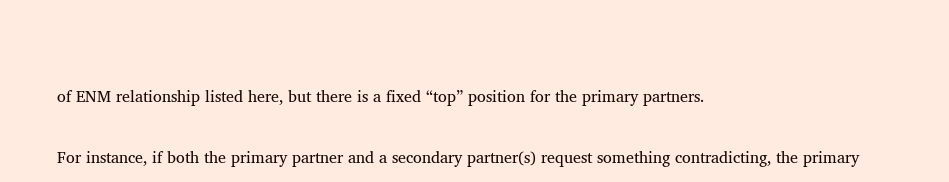of ENM relationship listed here, but there is a fixed “top” position for the primary partners.

For instance, if both the primary partner and a secondary partner(s) request something contradicting, the primary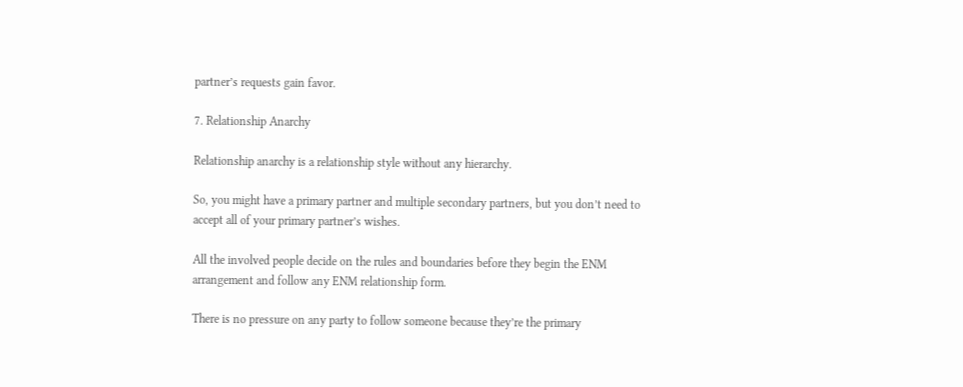partner’s requests gain favor.

7. Relationship Anarchy

Relationship anarchy is a relationship style without any hierarchy.

So, you might have a primary partner and multiple secondary partners, but you don’t need to accept all of your primary partner’s wishes.

All the involved people decide on the rules and boundaries before they begin the ENM arrangement and follow any ENM relationship form.

There is no pressure on any party to follow someone because they’re the primary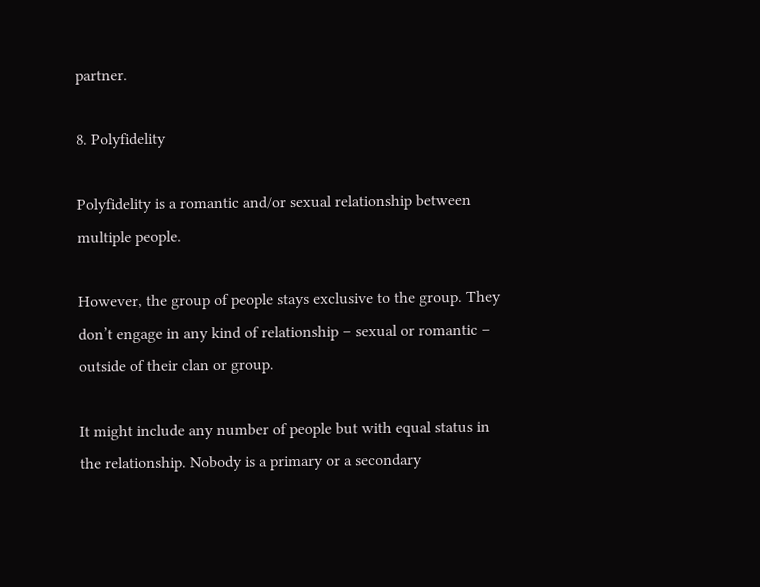partner.

8. Polyfidelity

Polyfidelity is a romantic and/or sexual relationship between multiple people.

However, the group of people stays exclusive to the group. They don’t engage in any kind of relationship – sexual or romantic – outside of their clan or group.

It might include any number of people but with equal status in the relationship. Nobody is a primary or a secondary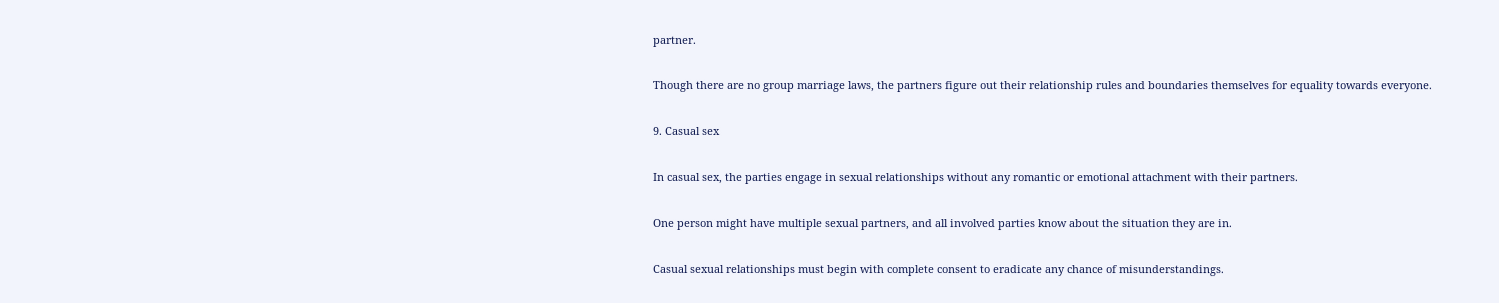partner.

Though there are no group marriage laws, the partners figure out their relationship rules and boundaries themselves for equality towards everyone.

9. Casual sex

In casual sex, the parties engage in sexual relationships without any romantic or emotional attachment with their partners.

One person might have multiple sexual partners, and all involved parties know about the situation they are in.

Casual sexual relationships must begin with complete consent to eradicate any chance of misunderstandings.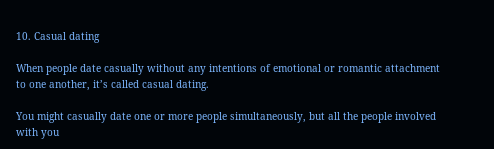10. Casual dating

When people date casually without any intentions of emotional or romantic attachment to one another, it’s called casual dating.

You might casually date one or more people simultaneously, but all the people involved with you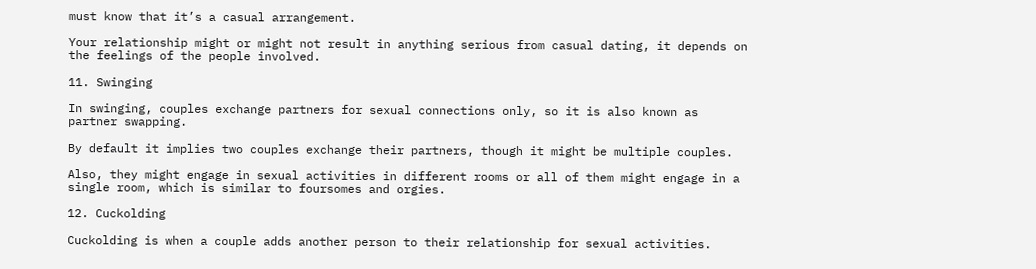must know that it’s a casual arrangement.

Your relationship might or might not result in anything serious from casual dating, it depends on the feelings of the people involved.

11. Swinging

In swinging, couples exchange partners for sexual connections only, so it is also known as partner swapping.

By default it implies two couples exchange their partners, though it might be multiple couples.

Also, they might engage in sexual activities in different rooms or all of them might engage in a single room, which is similar to foursomes and orgies.

12. Cuckolding

Cuckolding is when a couple adds another person to their relationship for sexual activities.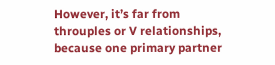However, it’s far from throuples or V relationships, because one primary partner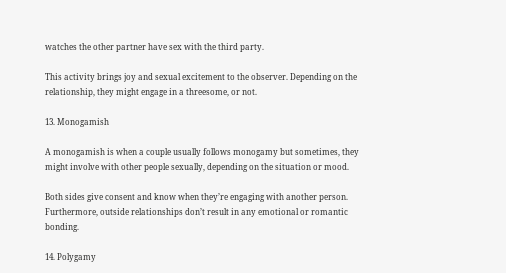watches the other partner have sex with the third party.

This activity brings joy and sexual excitement to the observer. Depending on the relationship, they might engage in a threesome, or not.

13. Monogamish

A monogamish is when a couple usually follows monogamy but sometimes, they might involve with other people sexually, depending on the situation or mood.

Both sides give consent and know when they’re engaging with another person. Furthermore, outside relationships don’t result in any emotional or romantic bonding.

14. Polygamy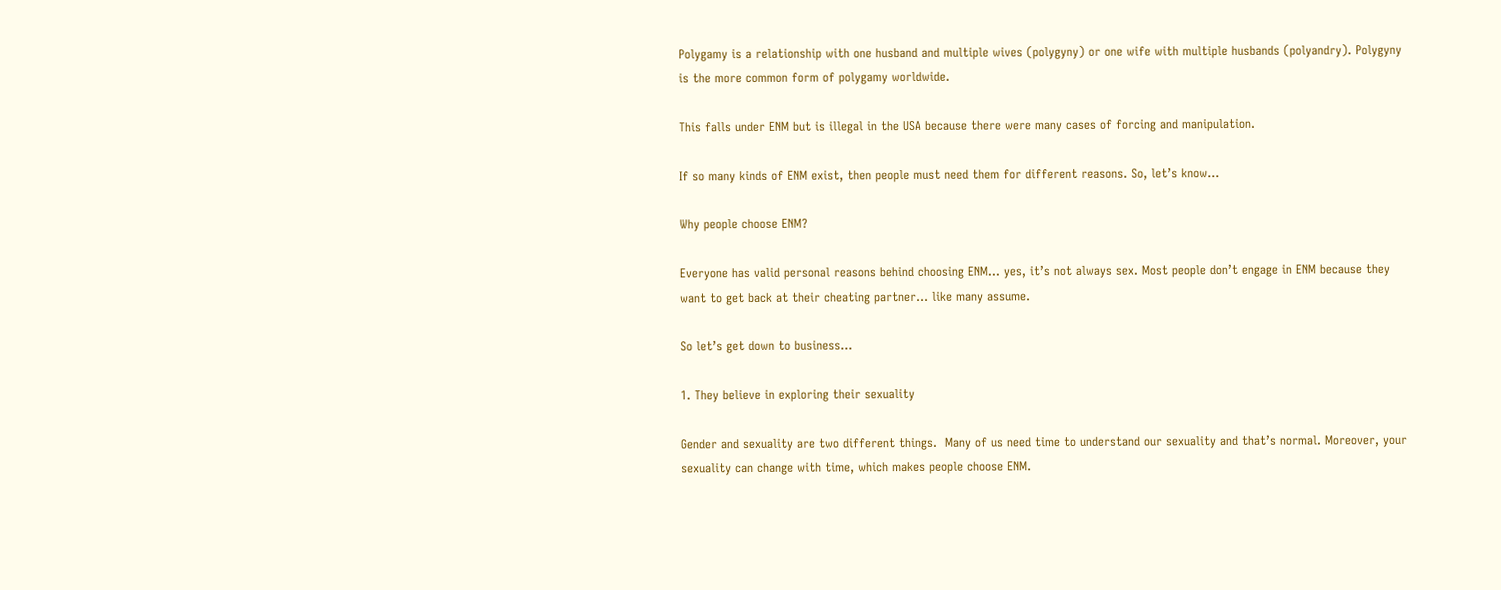Polygamy is a relationship with one husband and multiple wives (polygyny) or one wife with multiple husbands (polyandry). Polygyny is the more common form of polygamy worldwide.

This falls under ENM but is illegal in the USA because there were many cases of forcing and manipulation.

If so many kinds of ENM exist, then people must need them for different reasons. So, let’s know…

Why people choose ENM?

Everyone has valid personal reasons behind choosing ENM… yes, it’s not always sex. Most people don’t engage in ENM because they want to get back at their cheating partner… like many assume.

So let’s get down to business…

1. They believe in exploring their sexuality

Gender and sexuality are two different things.  Many of us need time to understand our sexuality and that’s normal. Moreover, your sexuality can change with time, which makes people choose ENM.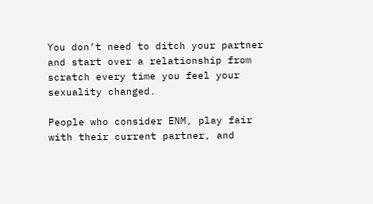You don’t need to ditch your partner and start over a relationship from scratch every time you feel your sexuality changed.

People who consider ENM, play fair with their current partner, and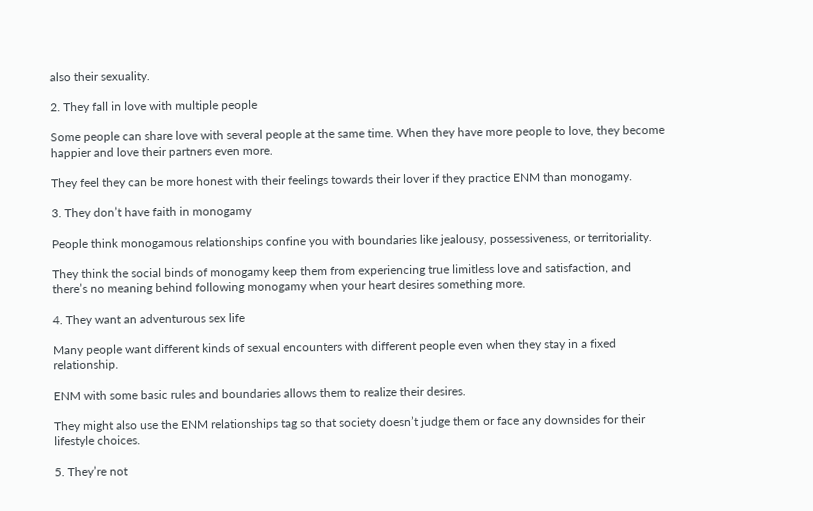also their sexuality.

2. They fall in love with multiple people

Some people can share love with several people at the same time. When they have more people to love, they become happier and love their partners even more.

They feel they can be more honest with their feelings towards their lover if they practice ENM than monogamy.

3. They don’t have faith in monogamy

People think monogamous relationships confine you with boundaries like jealousy, possessiveness, or territoriality.

They think the social binds of monogamy keep them from experiencing true limitless love and satisfaction, and there’s no meaning behind following monogamy when your heart desires something more.

4. They want an adventurous sex life

Many people want different kinds of sexual encounters with different people even when they stay in a fixed relationship.

ENM with some basic rules and boundaries allows them to realize their desires.

They might also use the ENM relationships tag so that society doesn’t judge them or face any downsides for their lifestyle choices.

5. They’re not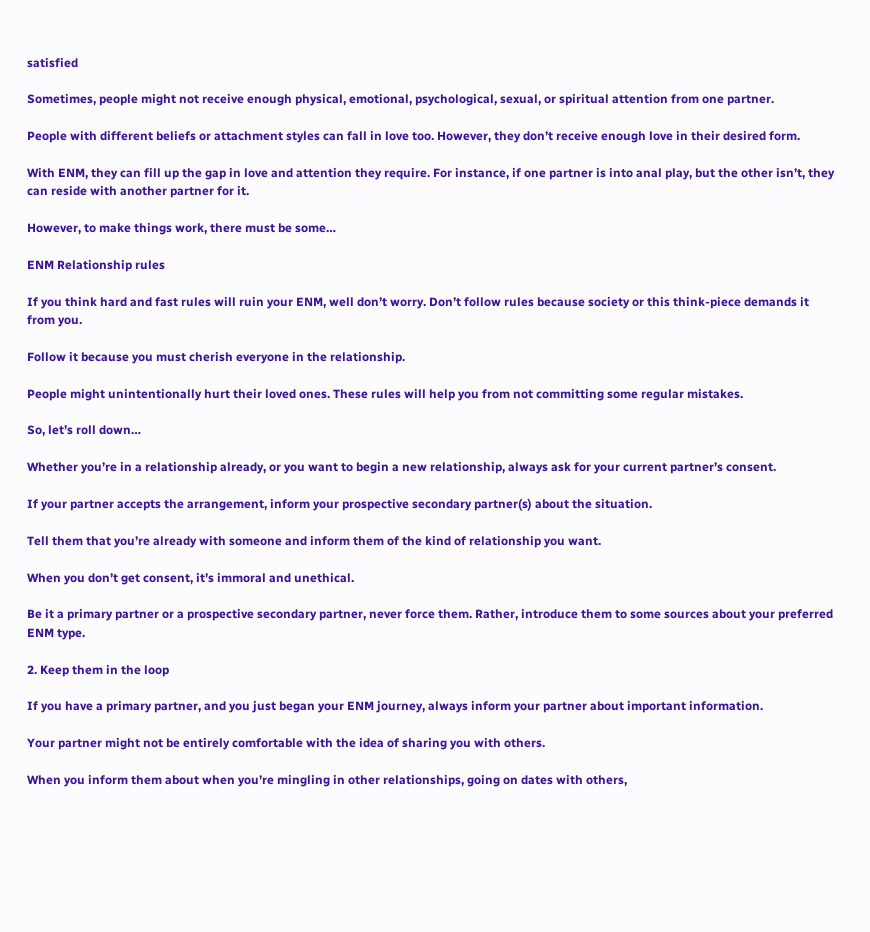satisfied

Sometimes, people might not receive enough physical, emotional, psychological, sexual, or spiritual attention from one partner.

People with different beliefs or attachment styles can fall in love too. However, they don’t receive enough love in their desired form.

With ENM, they can fill up the gap in love and attention they require. For instance, if one partner is into anal play, but the other isn’t, they can reside with another partner for it.

However, to make things work, there must be some…

ENM Relationship rules

If you think hard and fast rules will ruin your ENM, well don’t worry. Don’t follow rules because society or this think-piece demands it from you.

Follow it because you must cherish everyone in the relationship.

People might unintentionally hurt their loved ones. These rules will help you from not committing some regular mistakes.

So, let’s roll down…

Whether you’re in a relationship already, or you want to begin a new relationship, always ask for your current partner’s consent.

If your partner accepts the arrangement, inform your prospective secondary partner(s) about the situation.

Tell them that you’re already with someone and inform them of the kind of relationship you want.

When you don’t get consent, it’s immoral and unethical.

Be it a primary partner or a prospective secondary partner, never force them. Rather, introduce them to some sources about your preferred ENM type.

2. Keep them in the loop

If you have a primary partner, and you just began your ENM journey, always inform your partner about important information.

Your partner might not be entirely comfortable with the idea of sharing you with others.

When you inform them about when you’re mingling in other relationships, going on dates with others,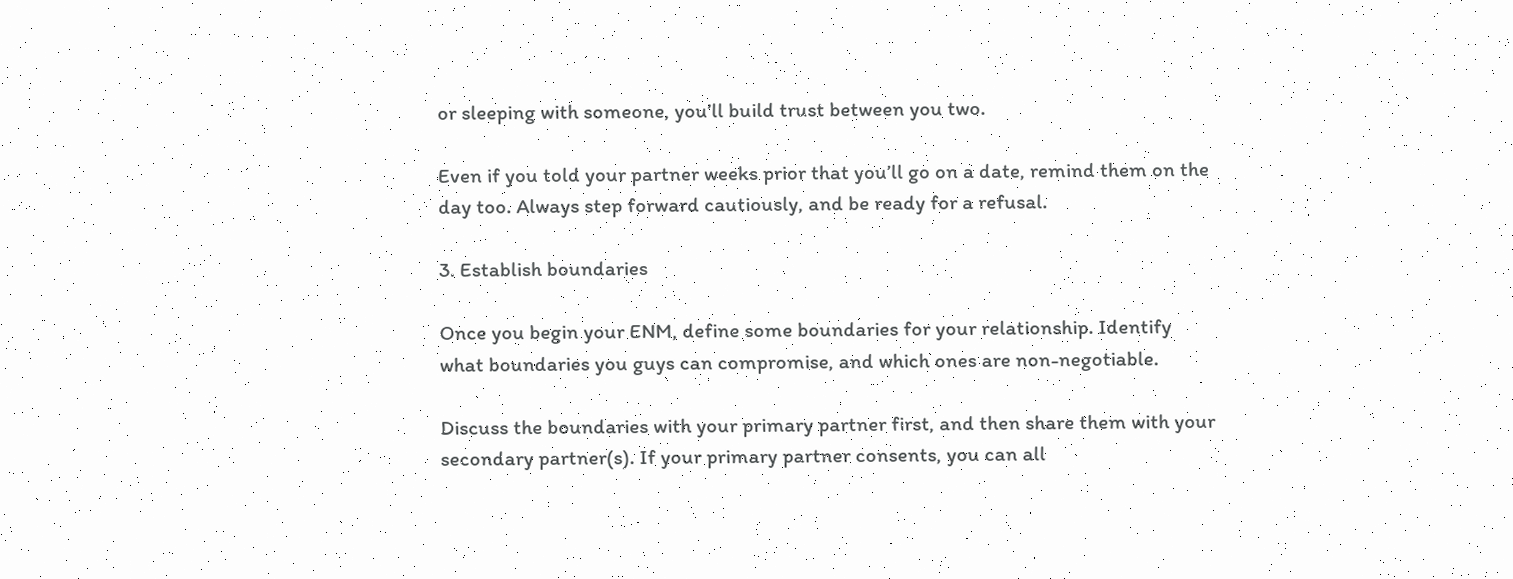or sleeping with someone, you’ll build trust between you two.

Even if you told your partner weeks prior that you’ll go on a date, remind them on the day too. Always step forward cautiously, and be ready for a refusal.

3. Establish boundaries

Once you begin your ENM, define some boundaries for your relationship. Identify what boundaries you guys can compromise, and which ones are non-negotiable.

Discuss the boundaries with your primary partner first, and then share them with your secondary partner(s). If your primary partner consents, you can all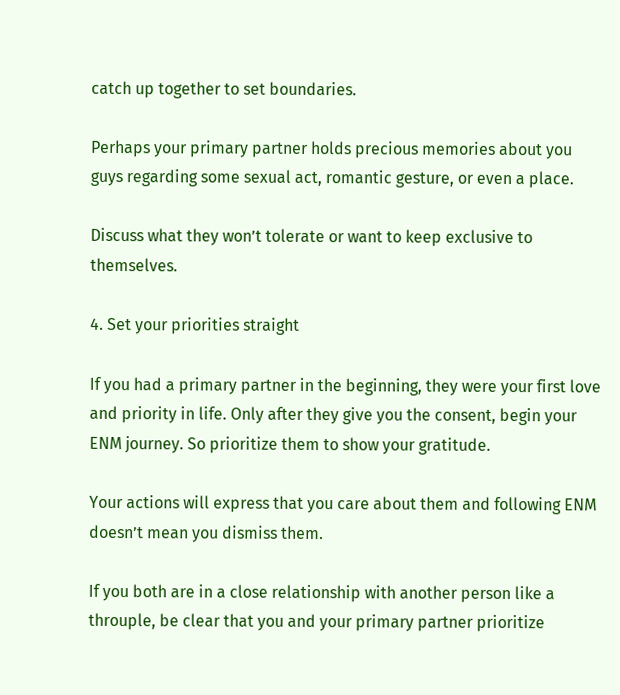catch up together to set boundaries.

Perhaps your primary partner holds precious memories about you guys regarding some sexual act, romantic gesture, or even a place.

Discuss what they won’t tolerate or want to keep exclusive to themselves.

4. Set your priorities straight

If you had a primary partner in the beginning, they were your first love and priority in life. Only after they give you the consent, begin your ENM journey. So prioritize them to show your gratitude.

Your actions will express that you care about them and following ENM doesn’t mean you dismiss them.

If you both are in a close relationship with another person like a throuple, be clear that you and your primary partner prioritize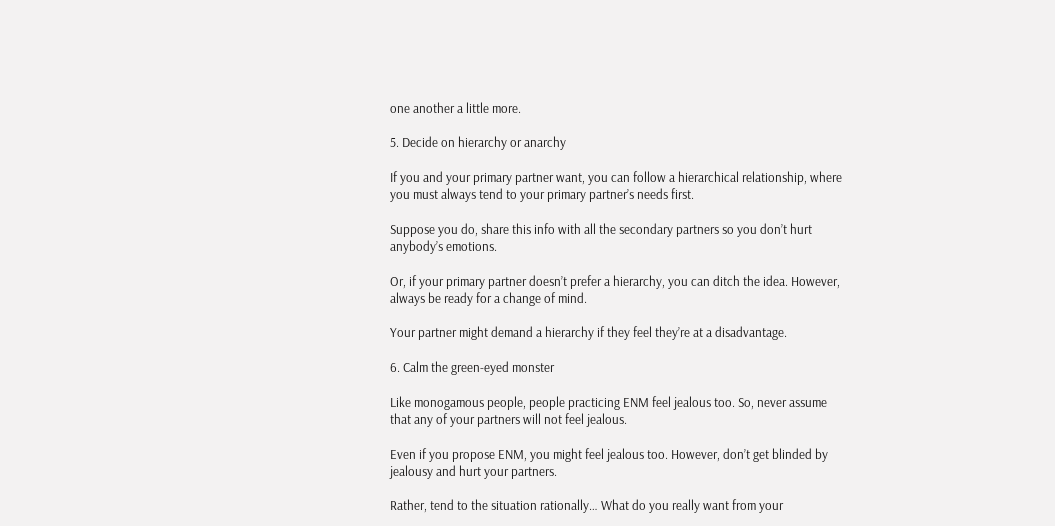one another a little more.

5. Decide on hierarchy or anarchy

If you and your primary partner want, you can follow a hierarchical relationship, where you must always tend to your primary partner’s needs first.

Suppose you do, share this info with all the secondary partners so you don’t hurt anybody’s emotions.

Or, if your primary partner doesn’t prefer a hierarchy, you can ditch the idea. However, always be ready for a change of mind.

Your partner might demand a hierarchy if they feel they’re at a disadvantage.

6. Calm the green-eyed monster

Like monogamous people, people practicing ENM feel jealous too. So, never assume that any of your partners will not feel jealous.

Even if you propose ENM, you might feel jealous too. However, don’t get blinded by jealousy and hurt your partners.

Rather, tend to the situation rationally… What do you really want from your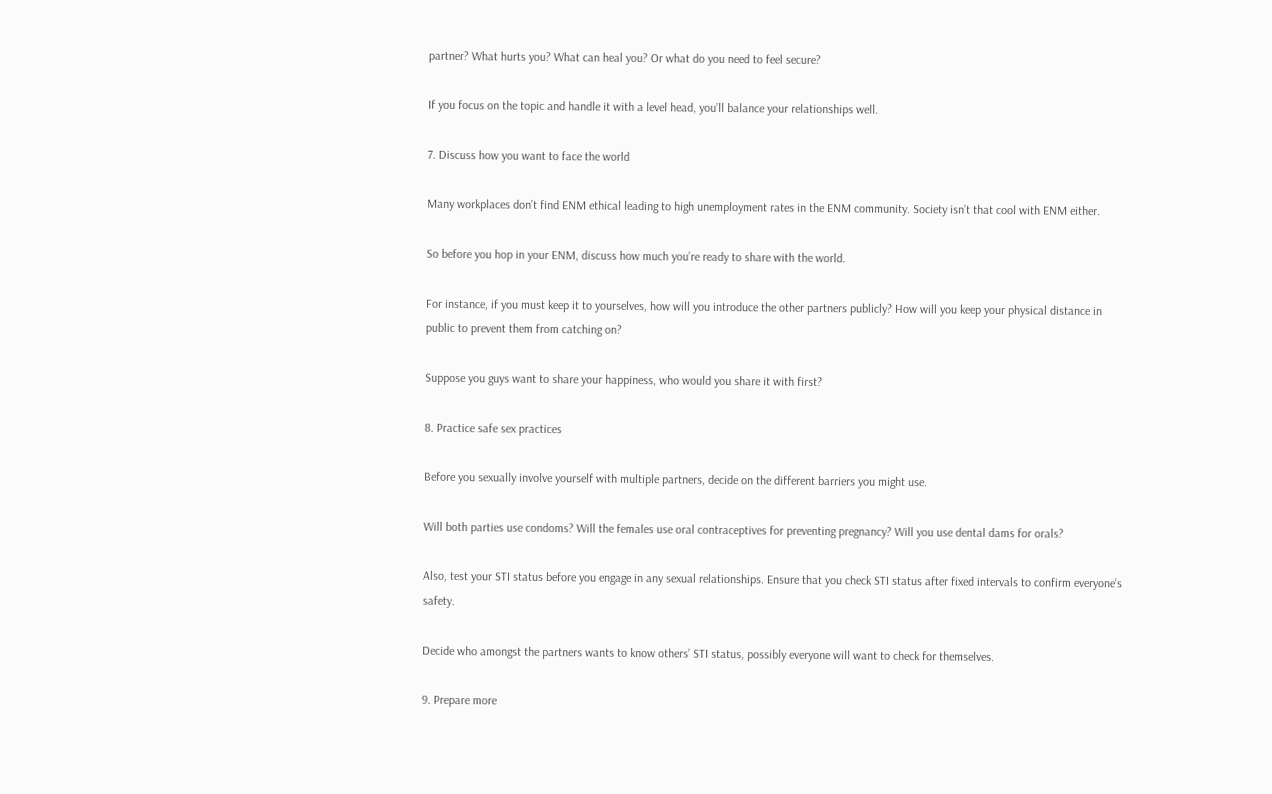partner? What hurts you? What can heal you? Or what do you need to feel secure?

If you focus on the topic and handle it with a level head, you’ll balance your relationships well.

7. Discuss how you want to face the world

Many workplaces don’t find ENM ethical leading to high unemployment rates in the ENM community. Society isn’t that cool with ENM either.

So before you hop in your ENM, discuss how much you’re ready to share with the world.

For instance, if you must keep it to yourselves, how will you introduce the other partners publicly? How will you keep your physical distance in public to prevent them from catching on?

Suppose you guys want to share your happiness, who would you share it with first?

8. Practice safe sex practices

Before you sexually involve yourself with multiple partners, decide on the different barriers you might use.

Will both parties use condoms? Will the females use oral contraceptives for preventing pregnancy? Will you use dental dams for orals?

Also, test your STI status before you engage in any sexual relationships. Ensure that you check STI status after fixed intervals to confirm everyone’s safety.

Decide who amongst the partners wants to know others’ STI status, possibly everyone will want to check for themselves.

9. Prepare more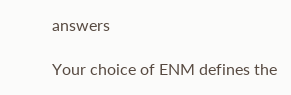answers

Your choice of ENM defines the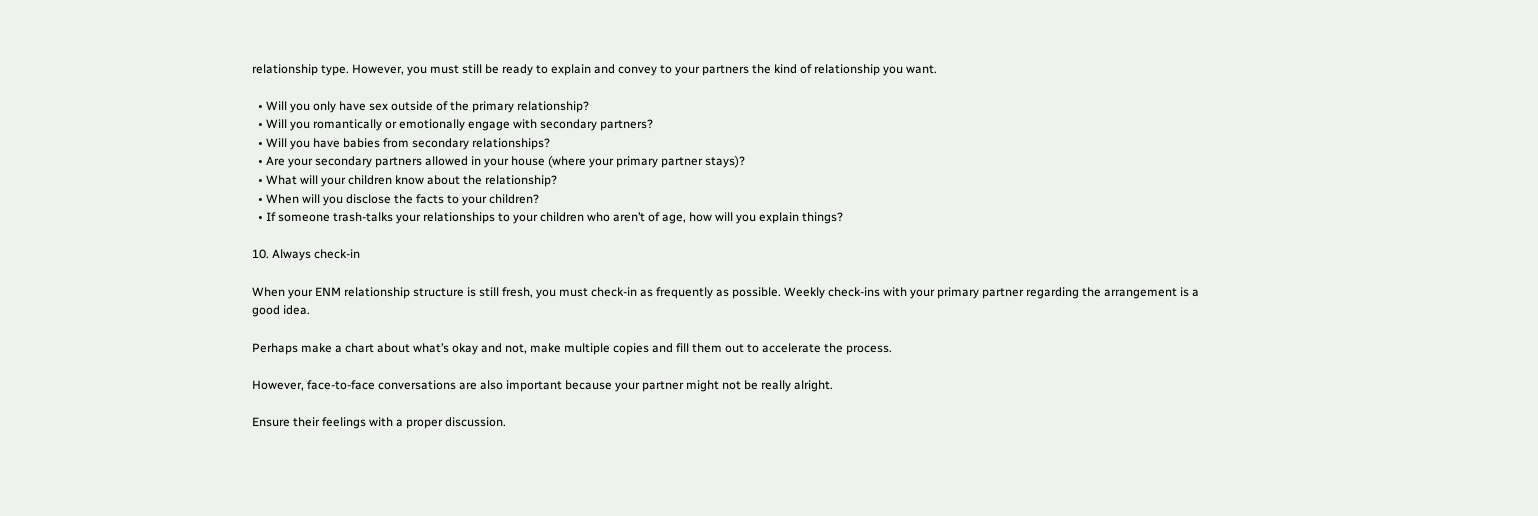relationship type. However, you must still be ready to explain and convey to your partners the kind of relationship you want.

  • Will you only have sex outside of the primary relationship?
  • Will you romantically or emotionally engage with secondary partners?
  • Will you have babies from secondary relationships?
  • Are your secondary partners allowed in your house (where your primary partner stays)?
  • What will your children know about the relationship?
  • When will you disclose the facts to your children?
  • If someone trash-talks your relationships to your children who aren’t of age, how will you explain things?

10. Always check-in

When your ENM relationship structure is still fresh, you must check-in as frequently as possible. Weekly check-ins with your primary partner regarding the arrangement is a good idea.

Perhaps make a chart about what’s okay and not, make multiple copies and fill them out to accelerate the process.

However, face-to-face conversations are also important because your partner might not be really alright.

Ensure their feelings with a proper discussion.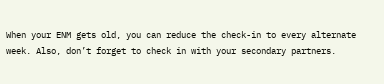When your ENM gets old, you can reduce the check-in to every alternate week. Also, don’t forget to check in with your secondary partners.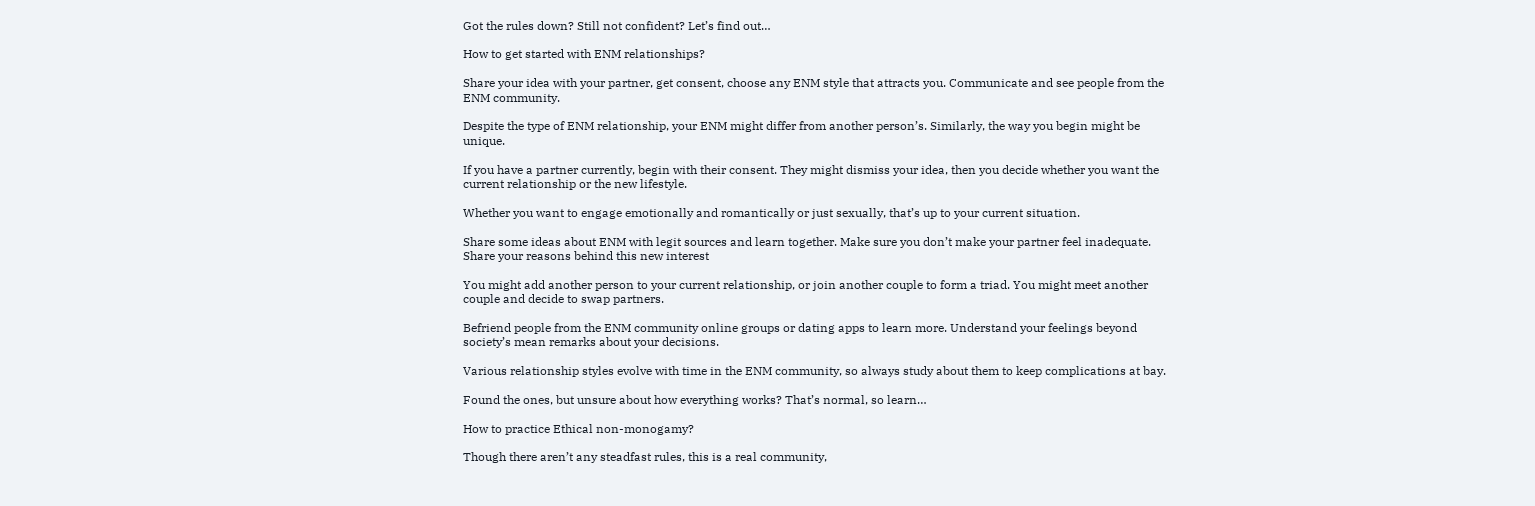Got the rules down? Still not confident? Let’s find out…

How to get started with ENM relationships?

Share your idea with your partner, get consent, choose any ENM style that attracts you. Communicate and see people from the ENM community.

Despite the type of ENM relationship, your ENM might differ from another person’s. Similarly, the way you begin might be unique.

If you have a partner currently, begin with their consent. They might dismiss your idea, then you decide whether you want the current relationship or the new lifestyle.

Whether you want to engage emotionally and romantically or just sexually, that’s up to your current situation.

Share some ideas about ENM with legit sources and learn together. Make sure you don’t make your partner feel inadequate. Share your reasons behind this new interest

You might add another person to your current relationship, or join another couple to form a triad. You might meet another couple and decide to swap partners.

Befriend people from the ENM community online groups or dating apps to learn more. Understand your feelings beyond society’s mean remarks about your decisions.

Various relationship styles evolve with time in the ENM community, so always study about them to keep complications at bay.

Found the ones, but unsure about how everything works? That’s normal, so learn…

How to practice Ethical non-monogamy?

Though there aren’t any steadfast rules, this is a real community,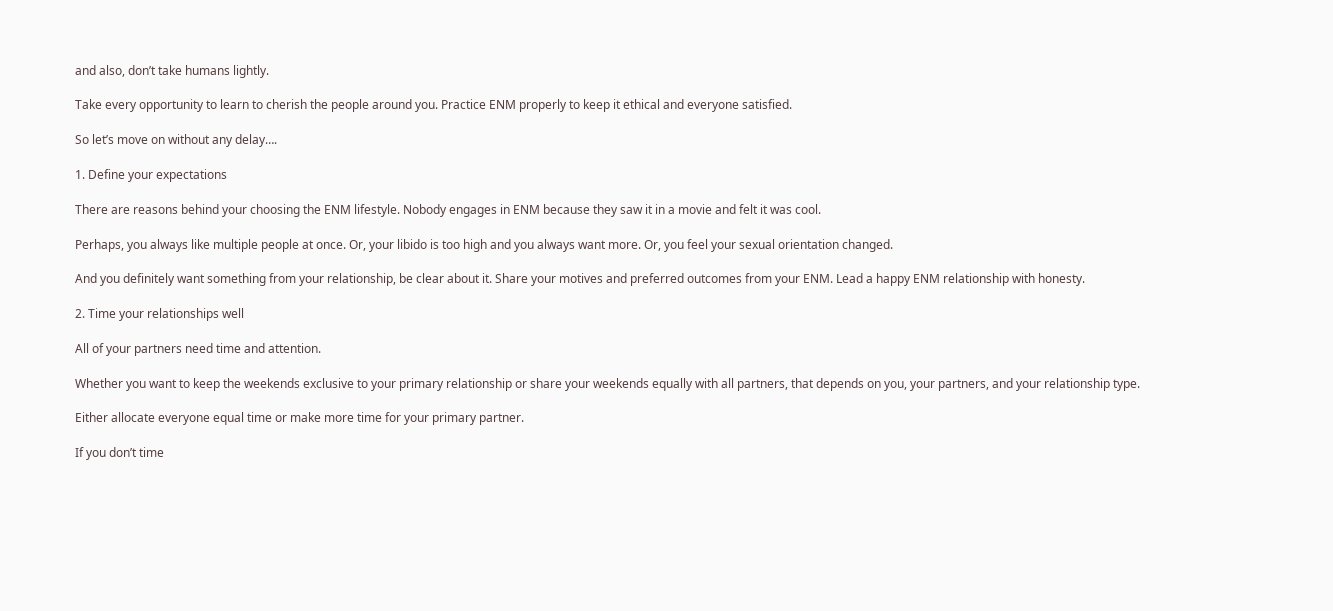and also, don’t take humans lightly.

Take every opportunity to learn to cherish the people around you. Practice ENM properly to keep it ethical and everyone satisfied.

So let’s move on without any delay….

1. Define your expectations

There are reasons behind your choosing the ENM lifestyle. Nobody engages in ENM because they saw it in a movie and felt it was cool.

Perhaps, you always like multiple people at once. Or, your libido is too high and you always want more. Or, you feel your sexual orientation changed.

And you definitely want something from your relationship, be clear about it. Share your motives and preferred outcomes from your ENM. Lead a happy ENM relationship with honesty.

2. Time your relationships well

All of your partners need time and attention.

Whether you want to keep the weekends exclusive to your primary relationship or share your weekends equally with all partners, that depends on you, your partners, and your relationship type.

Either allocate everyone equal time or make more time for your primary partner.

If you don’t time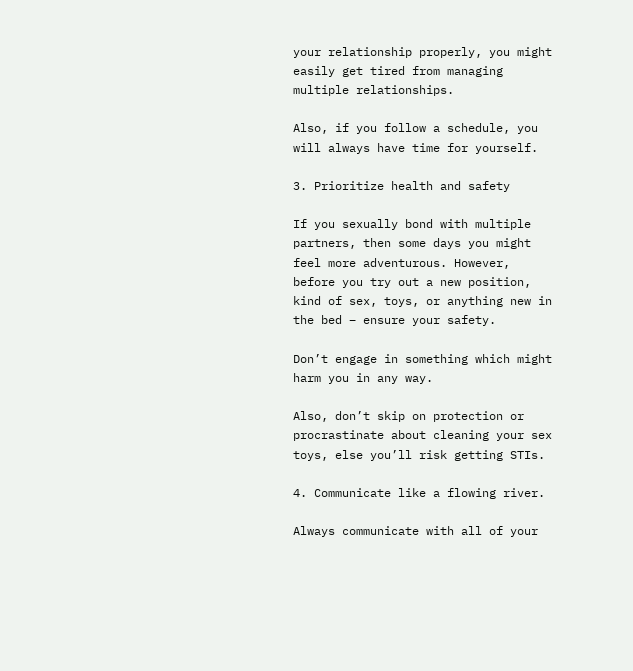your relationship properly, you might easily get tired from managing multiple relationships.

Also, if you follow a schedule, you will always have time for yourself.

3. Prioritize health and safety

If you sexually bond with multiple partners, then some days you might feel more adventurous. However, before you try out a new position, kind of sex, toys, or anything new in the bed – ensure your safety.

Don’t engage in something which might harm you in any way.

Also, don’t skip on protection or procrastinate about cleaning your sex toys, else you’ll risk getting STIs.

4. Communicate like a flowing river.

Always communicate with all of your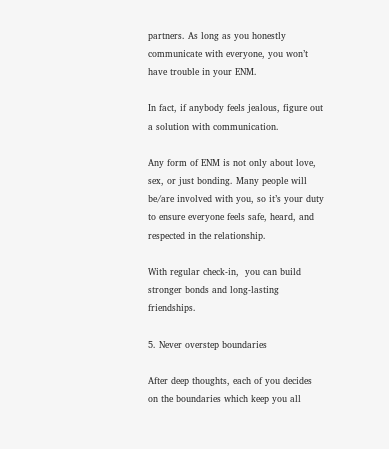partners. As long as you honestly communicate with everyone, you won’t have trouble in your ENM.

In fact, if anybody feels jealous, figure out a solution with communication.

Any form of ENM is not only about love, sex, or just bonding. Many people will be/are involved with you, so it’s your duty to ensure everyone feels safe, heard, and respected in the relationship.

With regular check-in,  you can build stronger bonds and long-lasting friendships.

5. Never overstep boundaries

After deep thoughts, each of you decides on the boundaries which keep you all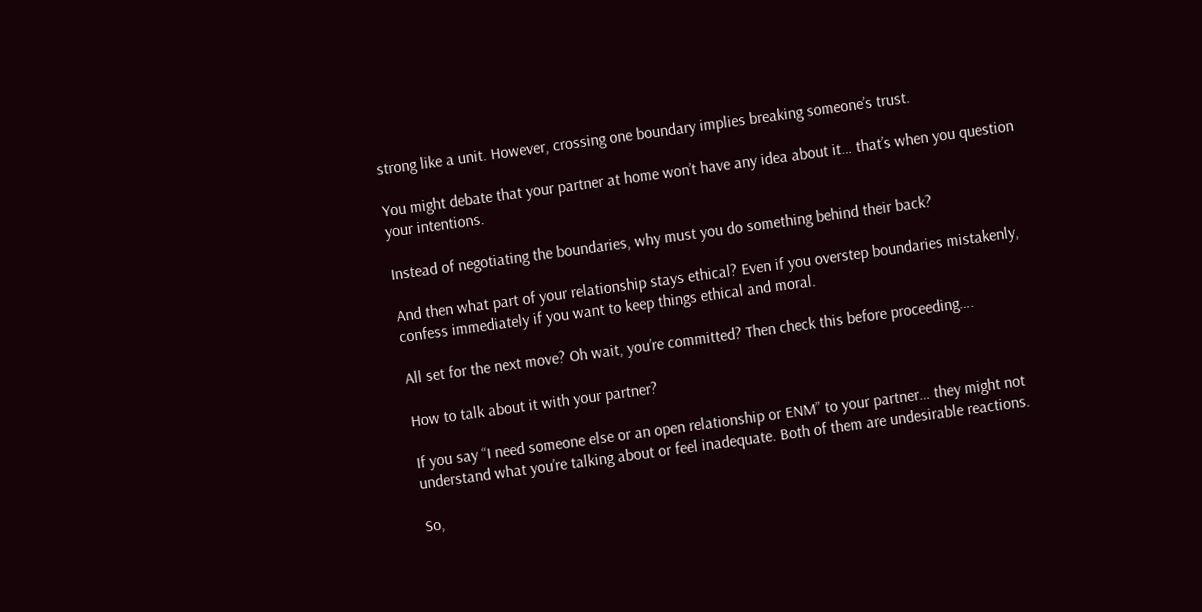strong like a unit. However, crossing one boundary implies breaking someone’s trust.

You might debate that your partner at home won’t have any idea about it… that’s when you question your intentions.

Instead of negotiating the boundaries, why must you do something behind their back?

And then what part of your relationship stays ethical? Even if you overstep boundaries mistakenly, confess immediately if you want to keep things ethical and moral.

All set for the next move? Oh wait, you’re committed? Then check this before proceeding….

How to talk about it with your partner?

If you say “I need someone else or an open relationship or ENM” to your partner… they might not understand what you’re talking about or feel inadequate. Both of them are undesirable reactions.

So,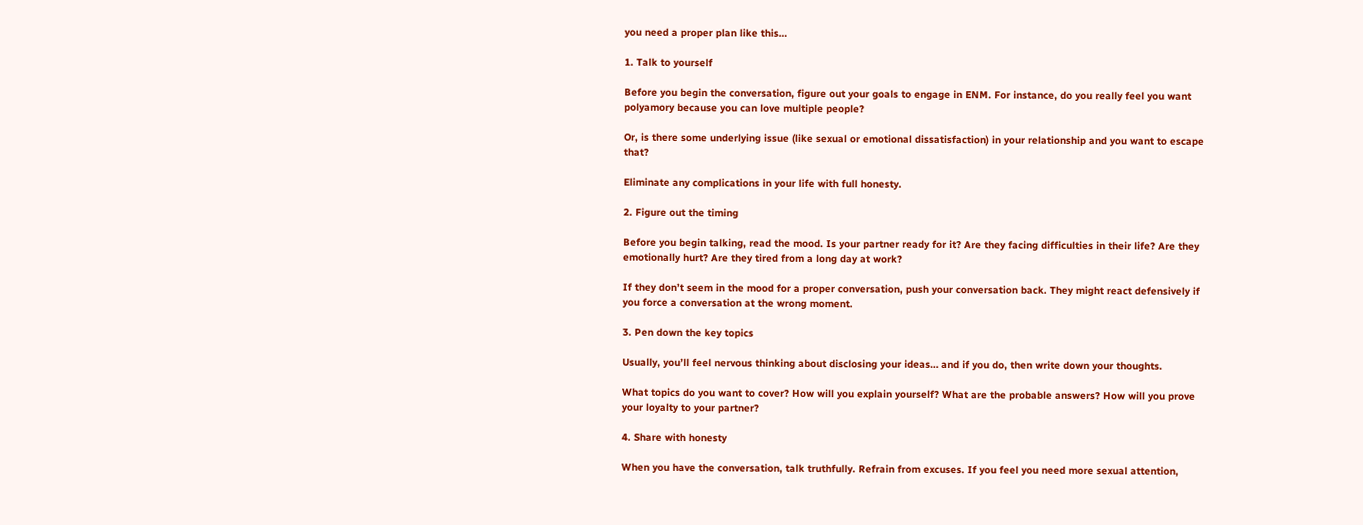you need a proper plan like this…

1. Talk to yourself

Before you begin the conversation, figure out your goals to engage in ENM. For instance, do you really feel you want polyamory because you can love multiple people?

Or, is there some underlying issue (like sexual or emotional dissatisfaction) in your relationship and you want to escape that?

Eliminate any complications in your life with full honesty.

2. Figure out the timing

Before you begin talking, read the mood. Is your partner ready for it? Are they facing difficulties in their life? Are they emotionally hurt? Are they tired from a long day at work?

If they don’t seem in the mood for a proper conversation, push your conversation back. They might react defensively if you force a conversation at the wrong moment.

3. Pen down the key topics

Usually, you’ll feel nervous thinking about disclosing your ideas… and if you do, then write down your thoughts.

What topics do you want to cover? How will you explain yourself? What are the probable answers? How will you prove your loyalty to your partner?

4. Share with honesty

When you have the conversation, talk truthfully. Refrain from excuses. If you feel you need more sexual attention,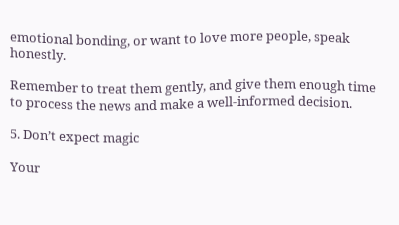emotional bonding, or want to love more people, speak honestly.

Remember to treat them gently, and give them enough time to process the news and make a well-informed decision.

5. Don’t expect magic

Your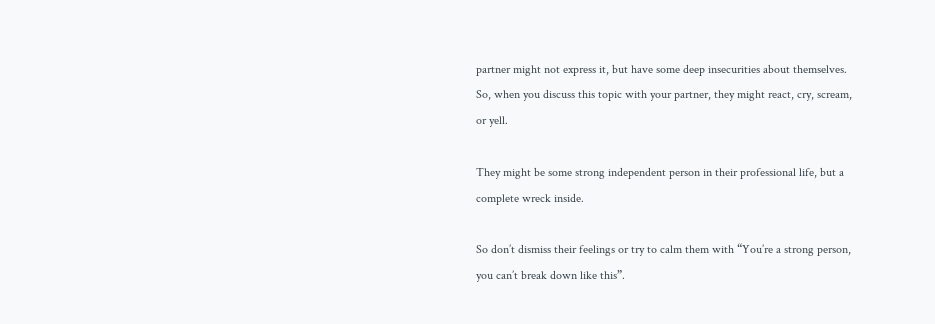partner might not express it, but have some deep insecurities about themselves. So, when you discuss this topic with your partner, they might react, cry, scream, or yell.

They might be some strong independent person in their professional life, but a complete wreck inside.

So don’t dismiss their feelings or try to calm them with “You’re a strong person, you can’t break down like this”.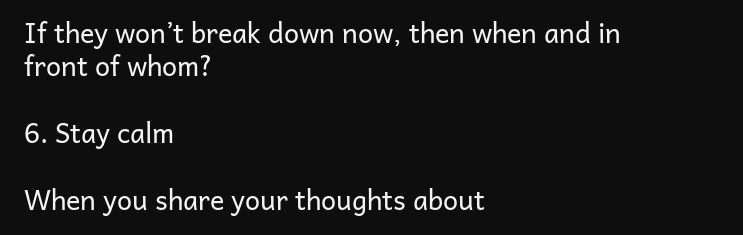If they won’t break down now, then when and in front of whom?

6. Stay calm

When you share your thoughts about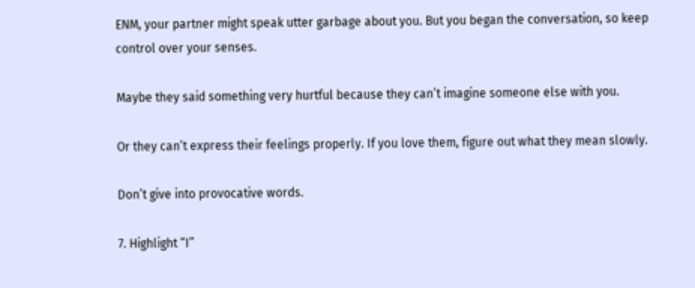ENM, your partner might speak utter garbage about you. But you began the conversation, so keep control over your senses.

Maybe they said something very hurtful because they can’t imagine someone else with you.

Or they can’t express their feelings properly. If you love them, figure out what they mean slowly.

Don’t give into provocative words.

7. Highlight “I”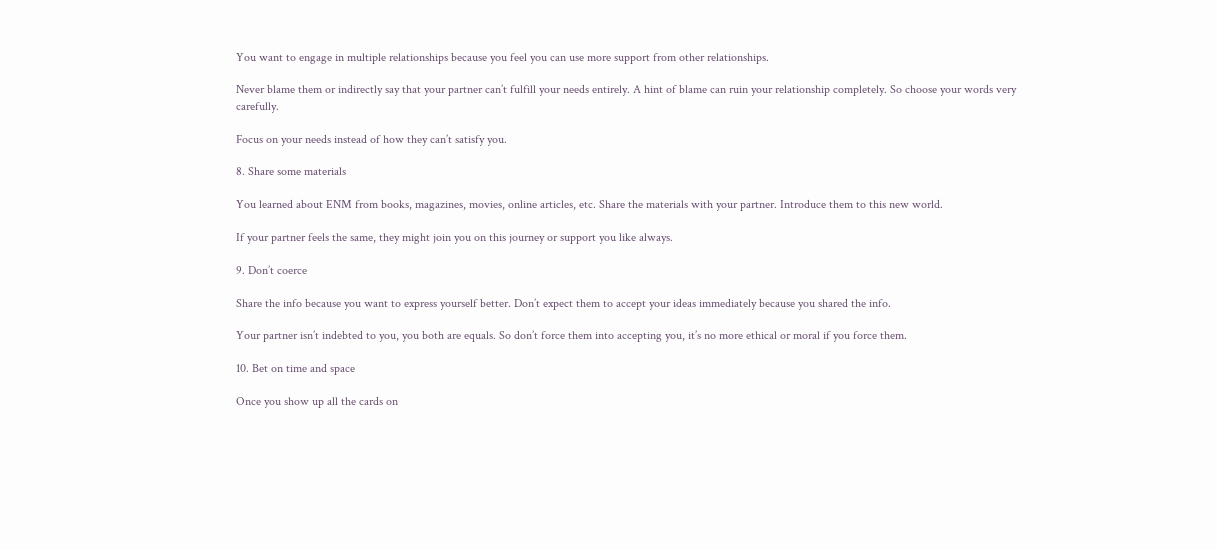You want to engage in multiple relationships because you feel you can use more support from other relationships.

Never blame them or indirectly say that your partner can’t fulfill your needs entirely. A hint of blame can ruin your relationship completely. So choose your words very carefully.

Focus on your needs instead of how they can’t satisfy you.

8. Share some materials

You learned about ENM from books, magazines, movies, online articles, etc. Share the materials with your partner. Introduce them to this new world.

If your partner feels the same, they might join you on this journey or support you like always.

9. Don’t coerce

Share the info because you want to express yourself better. Don’t expect them to accept your ideas immediately because you shared the info.

Your partner isn’t indebted to you, you both are equals. So don’t force them into accepting you, it’s no more ethical or moral if you force them.

10. Bet on time and space

Once you show up all the cards on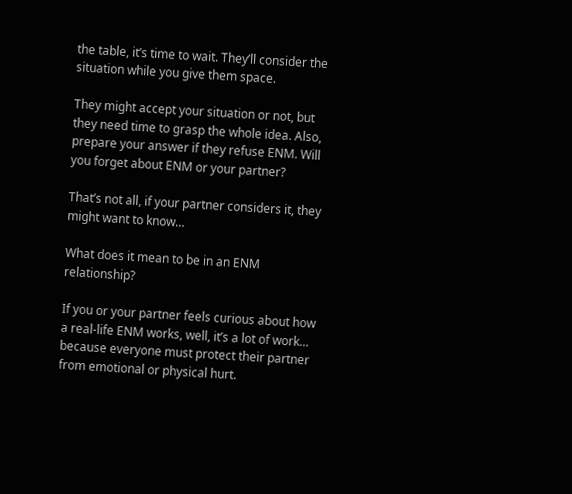the table, it’s time to wait. They’ll consider the situation while you give them space.

They might accept your situation or not, but they need time to grasp the whole idea. Also, prepare your answer if they refuse ENM. Will you forget about ENM or your partner?

That’s not all, if your partner considers it, they might want to know…

What does it mean to be in an ENM relationship?

If you or your partner feels curious about how a real-life ENM works, well, it’s a lot of work… because everyone must protect their partner from emotional or physical hurt.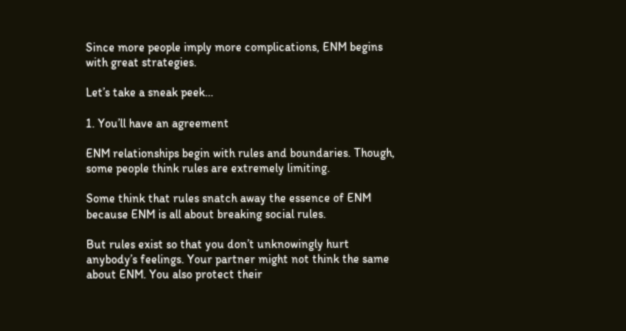Since more people imply more complications, ENM begins with great strategies.

Let’s take a sneak peek…

1. You’ll have an agreement

ENM relationships begin with rules and boundaries. Though, some people think rules are extremely limiting.

Some think that rules snatch away the essence of ENM because ENM is all about breaking social rules.

But rules exist so that you don’t unknowingly hurt anybody’s feelings. Your partner might not think the same about ENM. You also protect their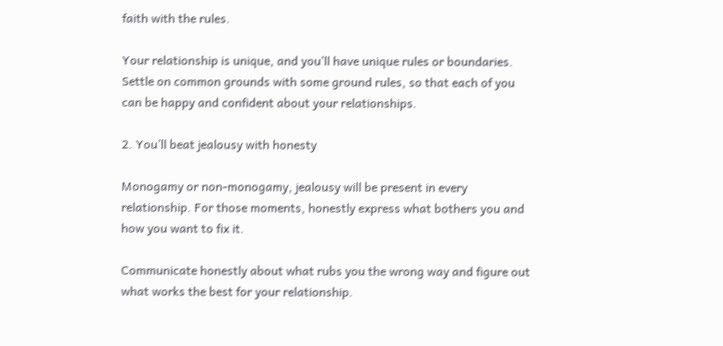faith with the rules.

Your relationship is unique, and you’ll have unique rules or boundaries. Settle on common grounds with some ground rules, so that each of you can be happy and confident about your relationships.

2. You’ll beat jealousy with honesty

Monogamy or non-monogamy, jealousy will be present in every relationship. For those moments, honestly express what bothers you and how you want to fix it.

Communicate honestly about what rubs you the wrong way and figure out what works the best for your relationship.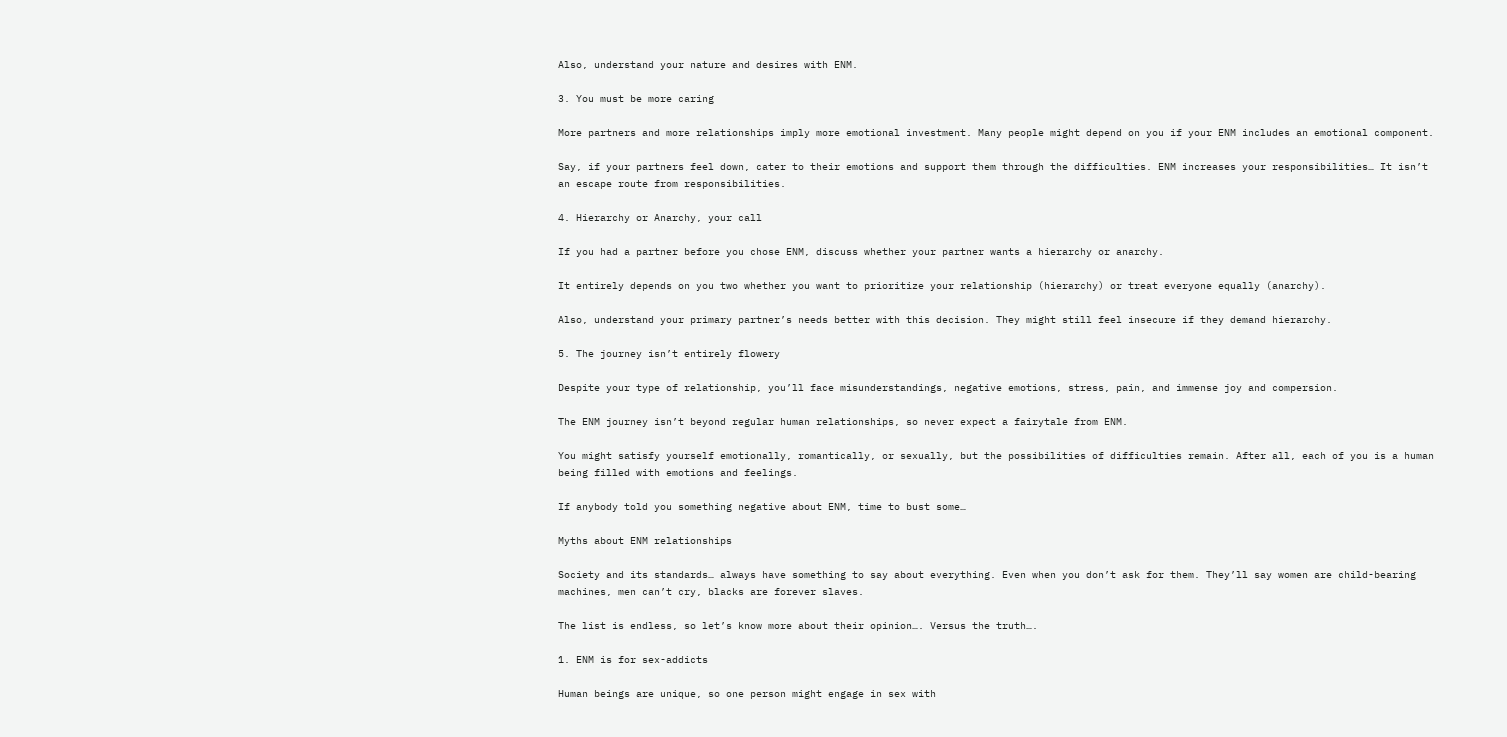Also, understand your nature and desires with ENM.

3. You must be more caring

More partners and more relationships imply more emotional investment. Many people might depend on you if your ENM includes an emotional component.

Say, if your partners feel down, cater to their emotions and support them through the difficulties. ENM increases your responsibilities… It isn’t an escape route from responsibilities.

4. Hierarchy or Anarchy, your call

If you had a partner before you chose ENM, discuss whether your partner wants a hierarchy or anarchy.

It entirely depends on you two whether you want to prioritize your relationship (hierarchy) or treat everyone equally (anarchy).

Also, understand your primary partner’s needs better with this decision. They might still feel insecure if they demand hierarchy.

5. The journey isn’t entirely flowery

Despite your type of relationship, you’ll face misunderstandings, negative emotions, stress, pain, and immense joy and compersion.

The ENM journey isn’t beyond regular human relationships, so never expect a fairytale from ENM.

You might satisfy yourself emotionally, romantically, or sexually, but the possibilities of difficulties remain. After all, each of you is a human being filled with emotions and feelings.

If anybody told you something negative about ENM, time to bust some…

Myths about ENM relationships

Society and its standards… always have something to say about everything. Even when you don’t ask for them. They’ll say women are child-bearing machines, men can’t cry, blacks are forever slaves.

The list is endless, so let’s know more about their opinion…. Versus the truth….

1. ENM is for sex-addicts

Human beings are unique, so one person might engage in sex with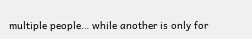multiple people… while another is only for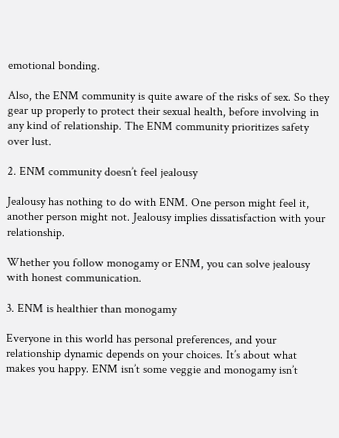emotional bonding.

Also, the ENM community is quite aware of the risks of sex. So they gear up properly to protect their sexual health, before involving in any kind of relationship. The ENM community prioritizes safety over lust.

2. ENM community doesn’t feel jealousy

Jealousy has nothing to do with ENM. One person might feel it, another person might not. Jealousy implies dissatisfaction with your relationship.

Whether you follow monogamy or ENM, you can solve jealousy with honest communication.

3. ENM is healthier than monogamy

Everyone in this world has personal preferences, and your relationship dynamic depends on your choices. It’s about what makes you happy. ENM isn’t some veggie and monogamy isn’t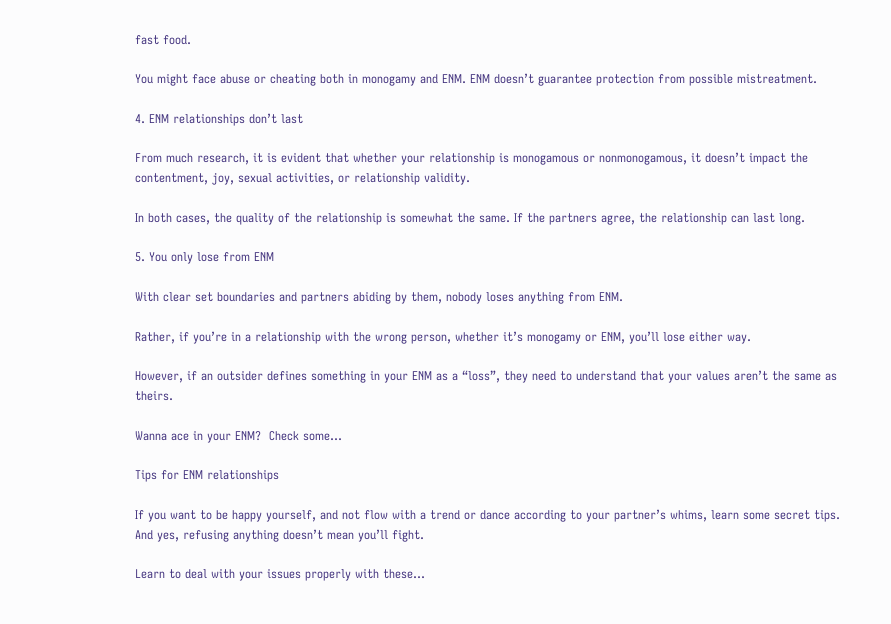fast food.

You might face abuse or cheating both in monogamy and ENM. ENM doesn’t guarantee protection from possible mistreatment.

4. ENM relationships don’t last

From much research, it is evident that whether your relationship is monogamous or nonmonogamous, it doesn’t impact the contentment, joy, sexual activities, or relationship validity.

In both cases, the quality of the relationship is somewhat the same. If the partners agree, the relationship can last long.

5. You only lose from ENM

With clear set boundaries and partners abiding by them, nobody loses anything from ENM.

Rather, if you’re in a relationship with the wrong person, whether it’s monogamy or ENM, you’ll lose either way.

However, if an outsider defines something in your ENM as a “loss”, they need to understand that your values aren’t the same as theirs.

Wanna ace in your ENM?  Check some…

Tips for ENM relationships

If you want to be happy yourself, and not flow with a trend or dance according to your partner’s whims, learn some secret tips. And yes, refusing anything doesn’t mean you’ll fight.

Learn to deal with your issues properly with these…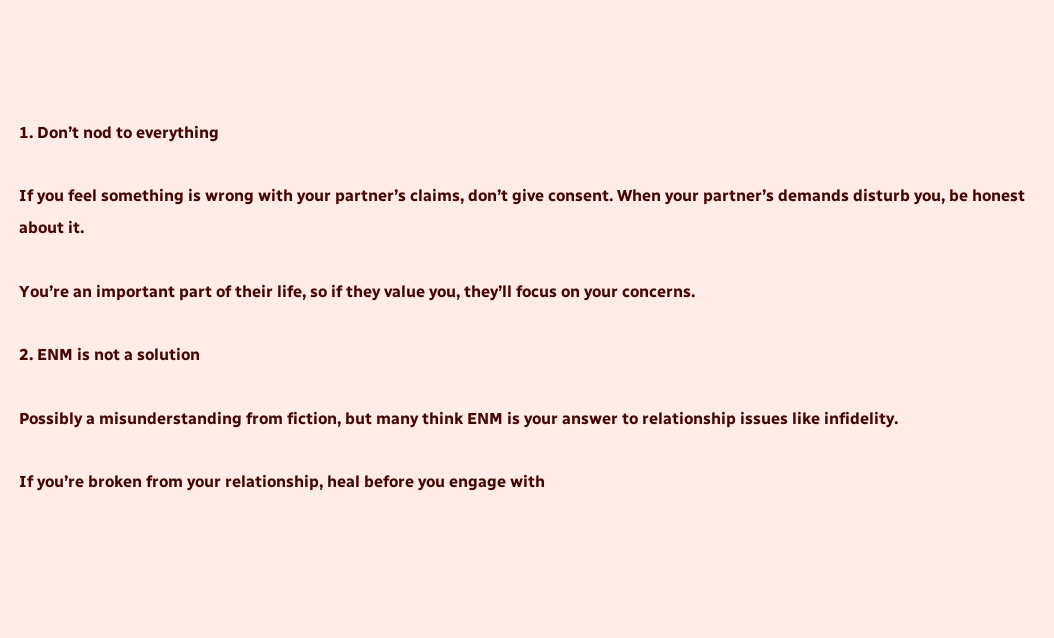1. Don’t nod to everything

If you feel something is wrong with your partner’s claims, don’t give consent. When your partner’s demands disturb you, be honest about it.

You’re an important part of their life, so if they value you, they’ll focus on your concerns.

2. ENM is not a solution

Possibly a misunderstanding from fiction, but many think ENM is your answer to relationship issues like infidelity.

If you’re broken from your relationship, heal before you engage with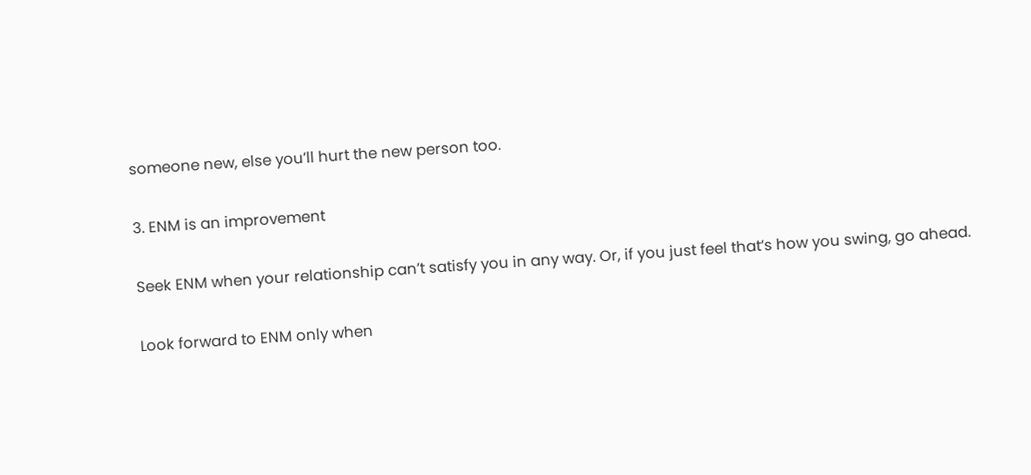someone new, else you’ll hurt the new person too.

3. ENM is an improvement

Seek ENM when your relationship can’t satisfy you in any way. Or, if you just feel that’s how you swing, go ahead.

Look forward to ENM only when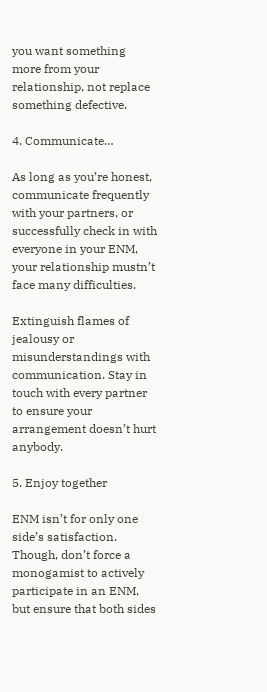you want something more from your relationship, not replace something defective.

4. Communicate…

As long as you’re honest, communicate frequently with your partners, or successfully check in with everyone in your ENM, your relationship mustn’t face many difficulties.

Extinguish flames of jealousy or misunderstandings with communication. Stay in touch with every partner to ensure your arrangement doesn’t hurt anybody.

5. Enjoy together

ENM isn’t for only one side’s satisfaction. Though, don’t force a monogamist to actively participate in an ENM, but ensure that both sides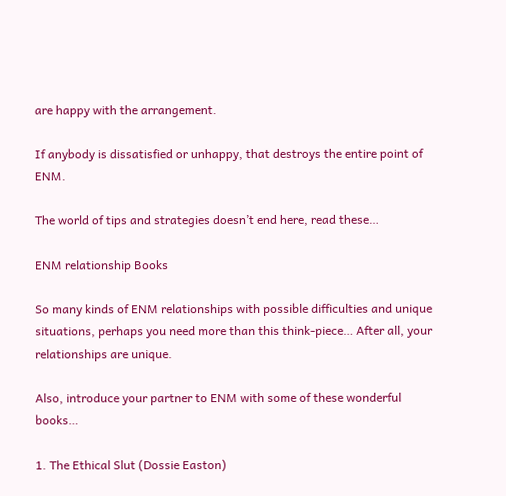are happy with the arrangement.

If anybody is dissatisfied or unhappy, that destroys the entire point of ENM.

The world of tips and strategies doesn’t end here, read these…

ENM relationship Books

So many kinds of ENM relationships with possible difficulties and unique situations, perhaps you need more than this think-piece… After all, your relationships are unique.

Also, introduce your partner to ENM with some of these wonderful books…

1. The Ethical Slut (Dossie Easton)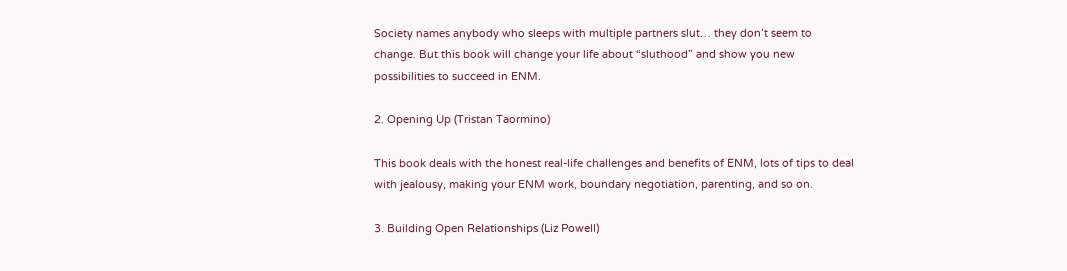Society names anybody who sleeps with multiple partners slut… they don’t seem to change. But this book will change your life about “sluthood” and show you new possibilities to succeed in ENM.

2. Opening Up (Tristan Taormino)

This book deals with the honest real-life challenges and benefits of ENM, lots of tips to deal with jealousy, making your ENM work, boundary negotiation, parenting, and so on.

3. Building Open Relationships (Liz Powell)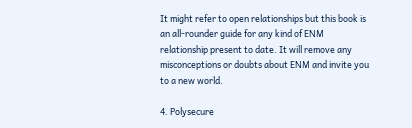It might refer to open relationships but this book is an all-rounder guide for any kind of ENM relationship present to date. It will remove any misconceptions or doubts about ENM and invite you to a new world.

4. Polysecure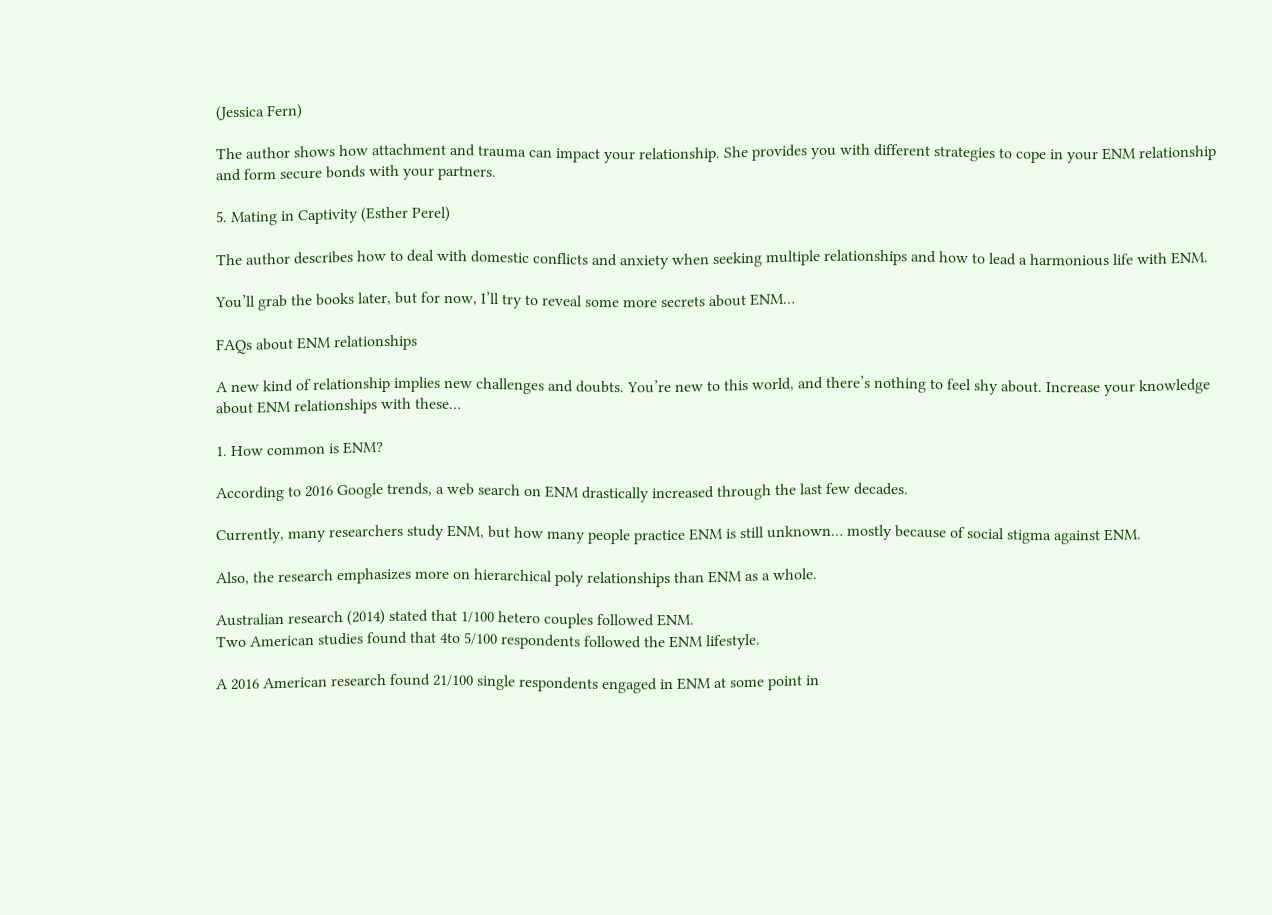(Jessica Fern)

The author shows how attachment and trauma can impact your relationship. She provides you with different strategies to cope in your ENM relationship and form secure bonds with your partners.

5. Mating in Captivity (Esther Perel)

The author describes how to deal with domestic conflicts and anxiety when seeking multiple relationships and how to lead a harmonious life with ENM.

You’ll grab the books later, but for now, I’ll try to reveal some more secrets about ENM…

FAQs about ENM relationships

A new kind of relationship implies new challenges and doubts. You’re new to this world, and there’s nothing to feel shy about. Increase your knowledge about ENM relationships with these…

1. How common is ENM?

According to 2016 Google trends, a web search on ENM drastically increased through the last few decades.

Currently, many researchers study ENM, but how many people practice ENM is still unknown… mostly because of social stigma against ENM.

Also, the research emphasizes more on hierarchical poly relationships than ENM as a whole.

Australian research (2014) stated that 1/100 hetero couples followed ENM.
Two American studies found that 4to 5/100 respondents followed the ENM lifestyle.

A 2016 American research found 21/100 single respondents engaged in ENM at some point in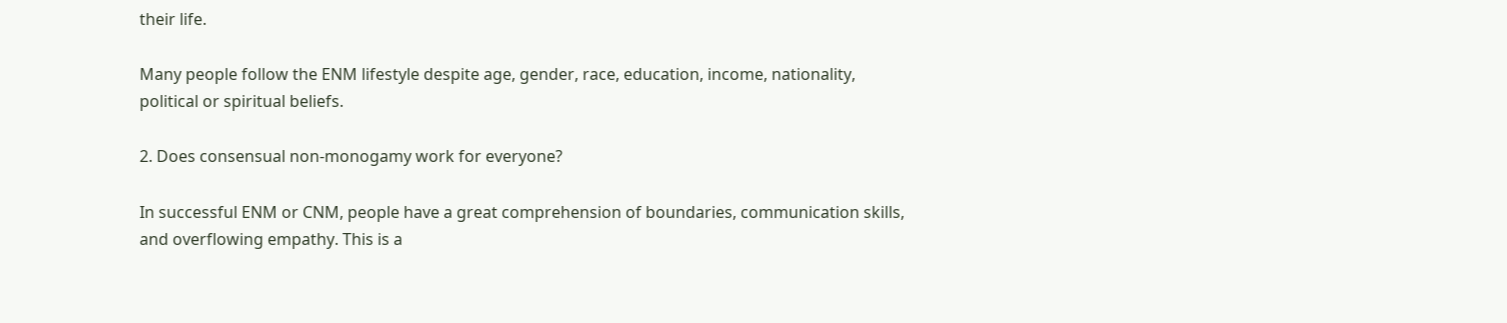their life.

Many people follow the ENM lifestyle despite age, gender, race, education, income, nationality, political or spiritual beliefs.

2. Does consensual non-monogamy work for everyone?

In successful ENM or CNM, people have a great comprehension of boundaries, communication skills, and overflowing empathy. This is a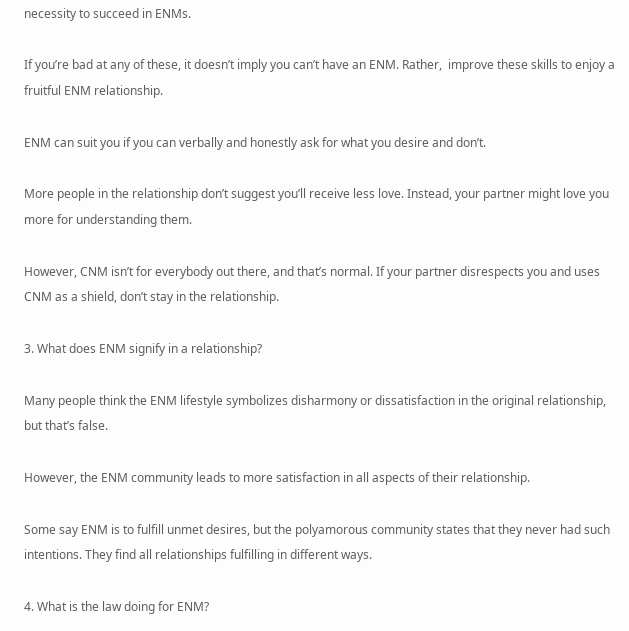necessity to succeed in ENMs.

If you’re bad at any of these, it doesn’t imply you can’t have an ENM. Rather,  improve these skills to enjoy a fruitful ENM relationship.

ENM can suit you if you can verbally and honestly ask for what you desire and don’t.

More people in the relationship don’t suggest you’ll receive less love. Instead, your partner might love you more for understanding them.

However, CNM isn’t for everybody out there, and that’s normal. If your partner disrespects you and uses CNM as a shield, don’t stay in the relationship.

3. What does ENM signify in a relationship?

Many people think the ENM lifestyle symbolizes disharmony or dissatisfaction in the original relationship, but that’s false.

However, the ENM community leads to more satisfaction in all aspects of their relationship.

Some say ENM is to fulfill unmet desires, but the polyamorous community states that they never had such intentions. They find all relationships fulfilling in different ways.

4. What is the law doing for ENM?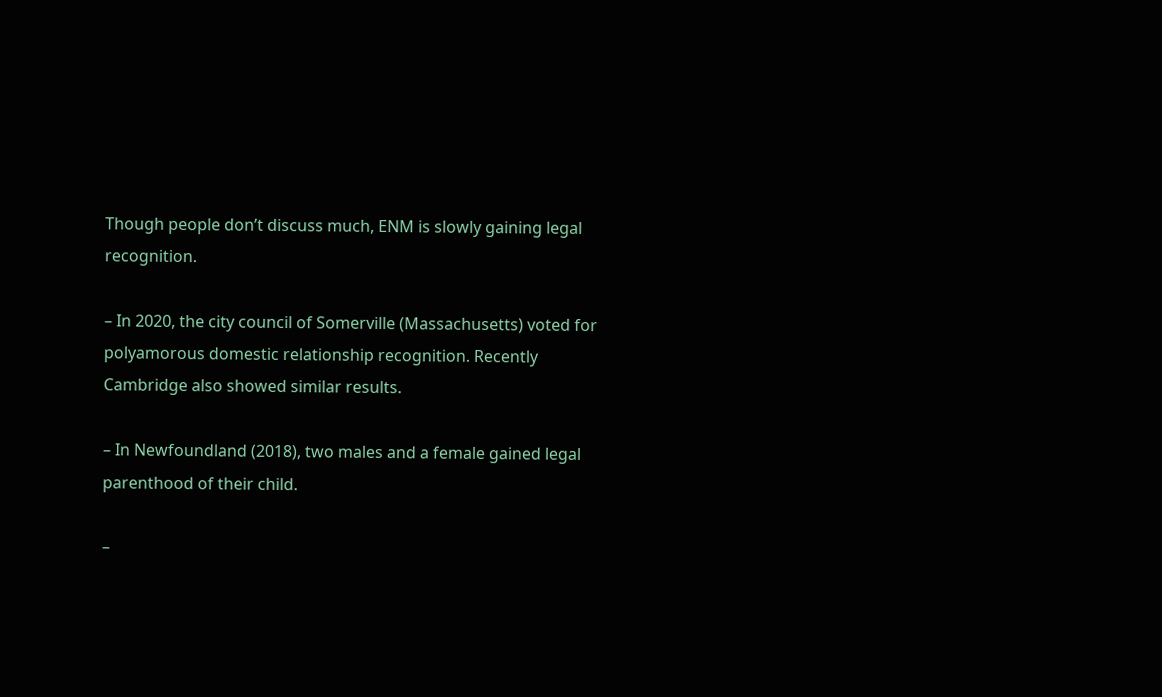Though people don’t discuss much, ENM is slowly gaining legal recognition.

– In 2020, the city council of Somerville (Massachusetts) voted for polyamorous domestic relationship recognition. Recently Cambridge also showed similar results.

– In Newfoundland (2018), two males and a female gained legal parenthood of their child.

–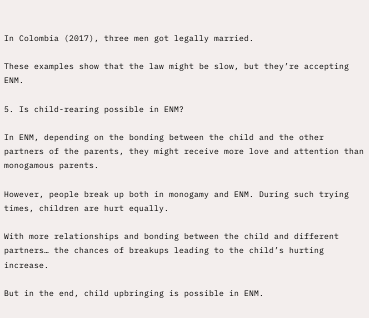In Colombia (2017), three men got legally married.

These examples show that the law might be slow, but they’re accepting ENM.

5. Is child-rearing possible in ENM?

In ENM, depending on the bonding between the child and the other partners of the parents, they might receive more love and attention than monogamous parents.

However, people break up both in monogamy and ENM. During such trying times, children are hurt equally.

With more relationships and bonding between the child and different partners… the chances of breakups leading to the child’s hurting increase.

But in the end, child upbringing is possible in ENM.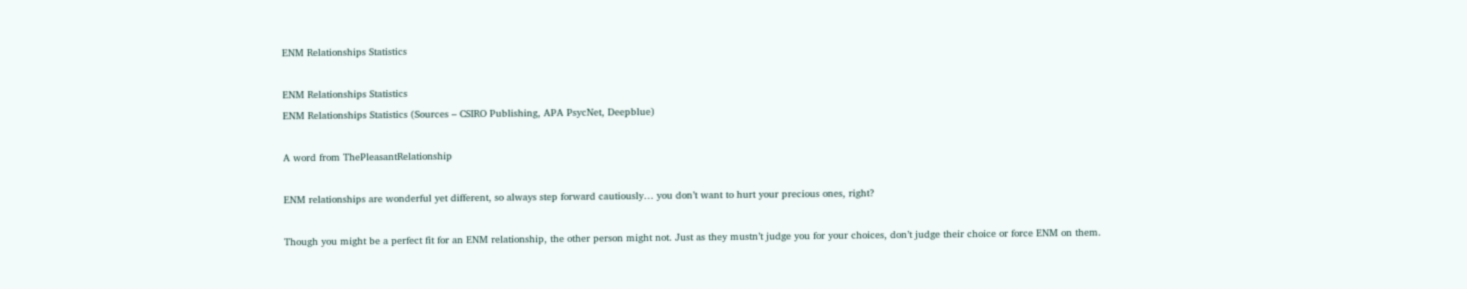ENM Relationships Statistics

ENM Relationships Statistics
ENM Relationships Statistics (Sources – CSIRO Publishing, APA PsycNet, Deepblue)

A word from ThePleasantRelationship

ENM relationships are wonderful yet different, so always step forward cautiously… you don’t want to hurt your precious ones, right?

Though you might be a perfect fit for an ENM relationship, the other person might not. Just as they mustn’t judge you for your choices, don’t judge their choice or force ENM on them.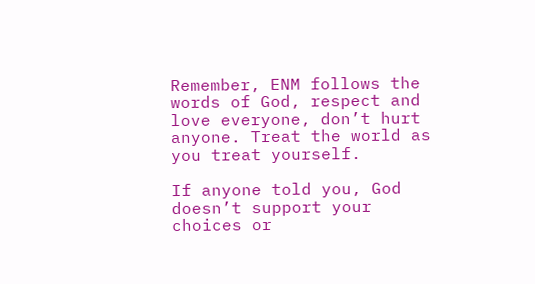Remember, ENM follows the words of God, respect and love everyone, don’t hurt anyone. Treat the world as you treat yourself.

If anyone told you, God doesn’t support your choices or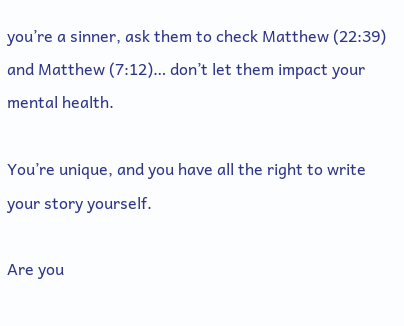you’re a sinner, ask them to check Matthew (22:39) and Matthew (7:12)… don’t let them impact your mental health.

You’re unique, and you have all the right to write your story yourself.

Are you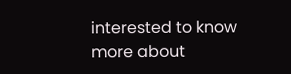interested to know more about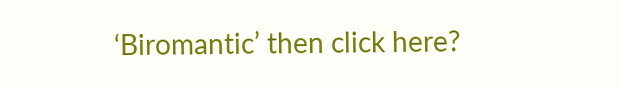‘Biromantic’ then click here?